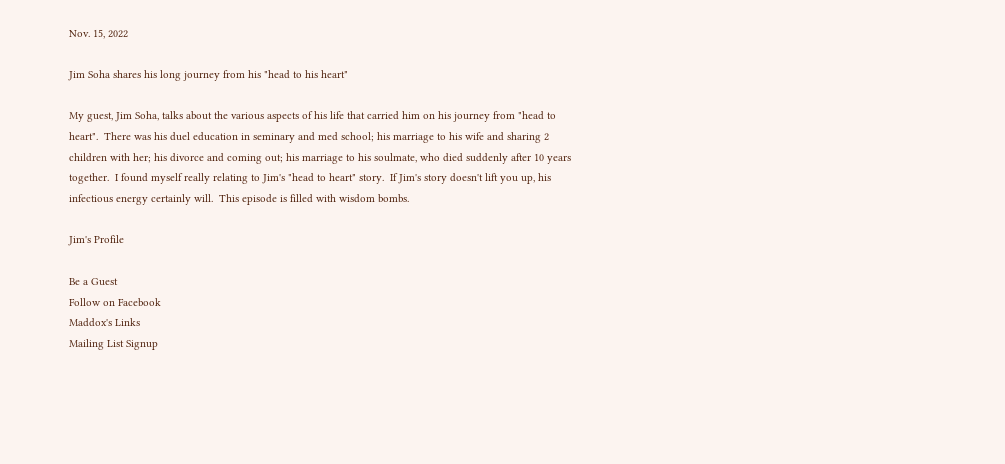Nov. 15, 2022

Jim Soha shares his long journey from his "head to his heart"

My guest, Jim Soha, talks about the various aspects of his life that carried him on his journey from "head to heart".  There was his duel education in seminary and med school; his marriage to his wife and sharing 2 children with her; his divorce and coming out; his marriage to his soulmate, who died suddenly after 10 years together.  I found myself really relating to Jim's "head to heart" story.  If Jim's story doesn't lift you up, his infectious energy certainly will.  This episode is filled with wisdom bombs.

Jim's Profile

Be a Guest
Follow on Facebook
Maddox's Links
Mailing List Signup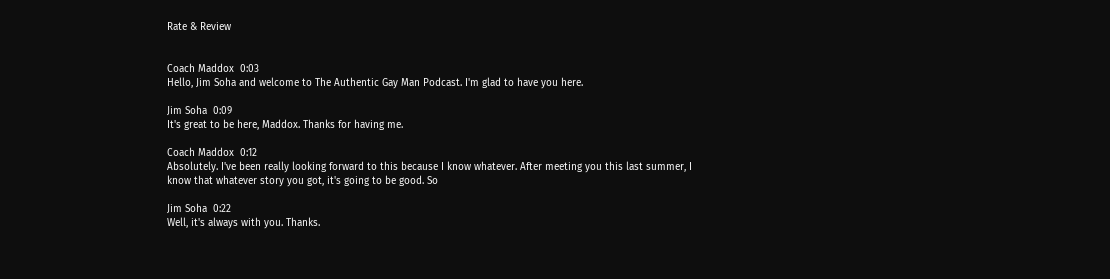Rate & Review


Coach Maddox  0:03
Hello, Jim Soha and welcome to The Authentic Gay Man Podcast. I'm glad to have you here.

Jim Soha  0:09
It's great to be here, Maddox. Thanks for having me.

Coach Maddox  0:12
Absolutely. I've been really looking forward to this because I know whatever. After meeting you this last summer, I know that whatever story you got, it's going to be good. So

Jim Soha  0:22
Well, it's always with you. Thanks.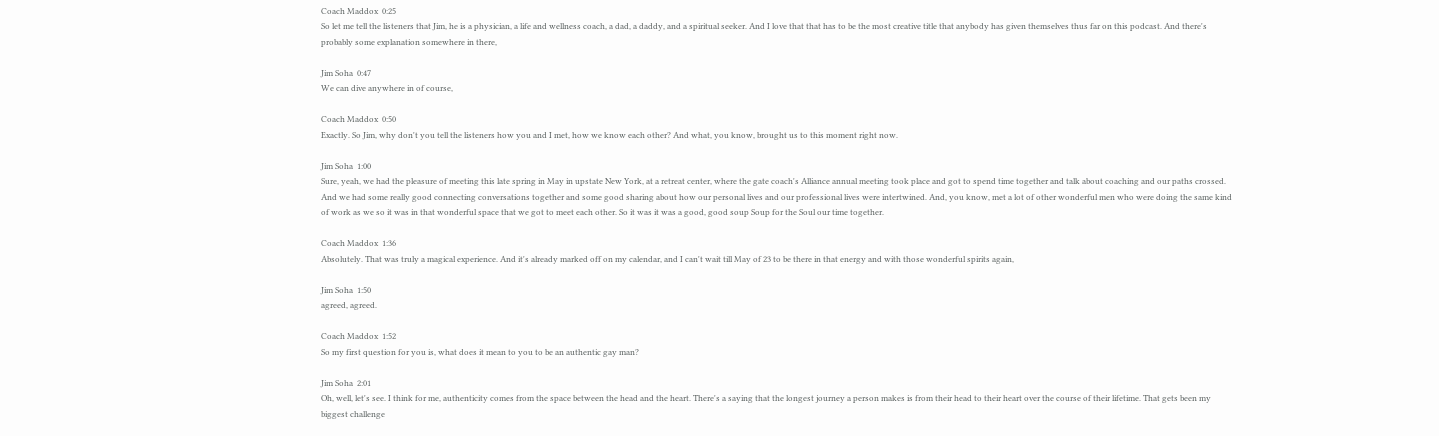Coach Maddox  0:25
So let me tell the listeners that Jim, he is a physician, a life and wellness coach, a dad, a daddy, and a spiritual seeker. And I love that that has to be the most creative title that anybody has given themselves thus far on this podcast. And there's probably some explanation somewhere in there,

Jim Soha  0:47
We can dive anywhere in of course,

Coach Maddox  0:50
Exactly. So Jim, why don't you tell the listeners how you and I met, how we know each other? And what, you know, brought us to this moment right now.

Jim Soha  1:00
Sure, yeah, we had the pleasure of meeting this late spring in May in upstate New York, at a retreat center, where the gate coach's Alliance annual meeting took place and got to spend time together and talk about coaching and our paths crossed. And we had some really good connecting conversations together and some good sharing about how our personal lives and our professional lives were intertwined. And, you know, met a lot of other wonderful men who were doing the same kind of work as we so it was in that wonderful space that we got to meet each other. So it was it was a good, good soup Soup for the Soul our time together.

Coach Maddox  1:36
Absolutely. That was truly a magical experience. And it's already marked off on my calendar, and I can't wait till May of 23 to be there in that energy and with those wonderful spirits again,

Jim Soha  1:50
agreed, agreed.

Coach Maddox  1:52
So my first question for you is, what does it mean to you to be an authentic gay man?

Jim Soha  2:01
Oh, well, let's see. I think for me, authenticity comes from the space between the head and the heart. There's a saying that the longest journey a person makes is from their head to their heart over the course of their lifetime. That gets been my biggest challenge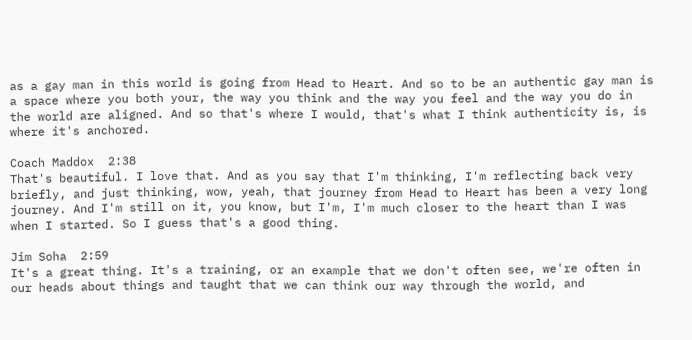as a gay man in this world is going from Head to Heart. And so to be an authentic gay man is a space where you both your, the way you think and the way you feel and the way you do in the world are aligned. And so that's where I would, that's what I think authenticity is, is where it's anchored.

Coach Maddox  2:38
That's beautiful. I love that. And as you say that I'm thinking, I'm reflecting back very briefly, and just thinking, wow, yeah, that journey from Head to Heart has been a very long journey. And I'm still on it, you know, but I'm, I'm much closer to the heart than I was when I started. So I guess that's a good thing.

Jim Soha  2:59
It's a great thing. It's a training, or an example that we don't often see, we're often in our heads about things and taught that we can think our way through the world, and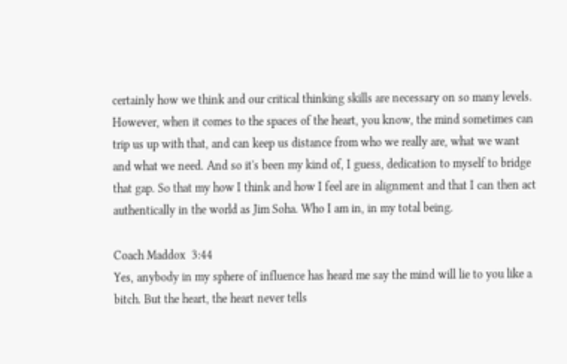certainly how we think and our critical thinking skills are necessary on so many levels. However, when it comes to the spaces of the heart, you know, the mind sometimes can trip us up with that, and can keep us distance from who we really are, what we want and what we need. And so it's been my kind of, I guess, dedication to myself to bridge that gap. So that my how I think and how I feel are in alignment and that I can then act authentically in the world as Jim Soha. Who I am in, in my total being.

Coach Maddox  3:44
Yes, anybody in my sphere of influence has heard me say the mind will lie to you like a bitch. But the heart, the heart never tells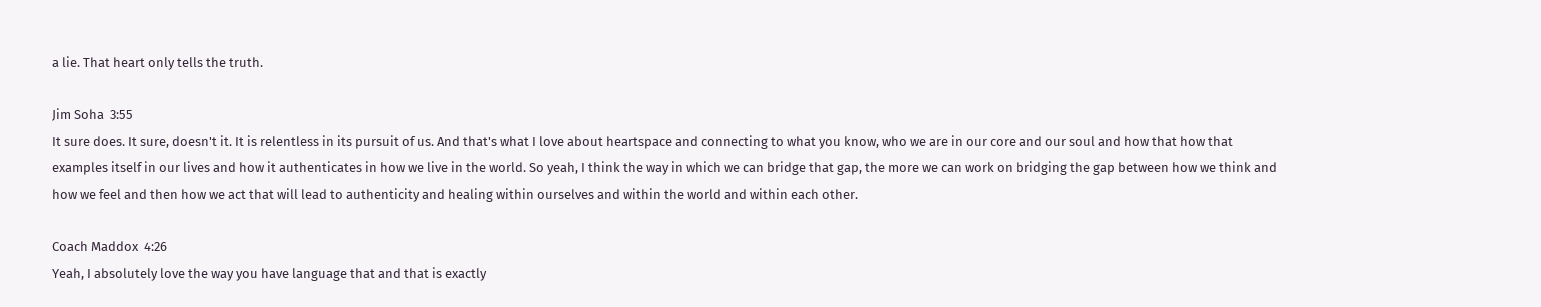a lie. That heart only tells the truth.

Jim Soha  3:55
It sure does. It sure, doesn't it. It is relentless in its pursuit of us. And that's what I love about heartspace and connecting to what you know, who we are in our core and our soul and how that how that examples itself in our lives and how it authenticates in how we live in the world. So yeah, I think the way in which we can bridge that gap, the more we can work on bridging the gap between how we think and how we feel and then how we act that will lead to authenticity and healing within ourselves and within the world and within each other.

Coach Maddox  4:26
Yeah, I absolutely love the way you have language that and that is exactly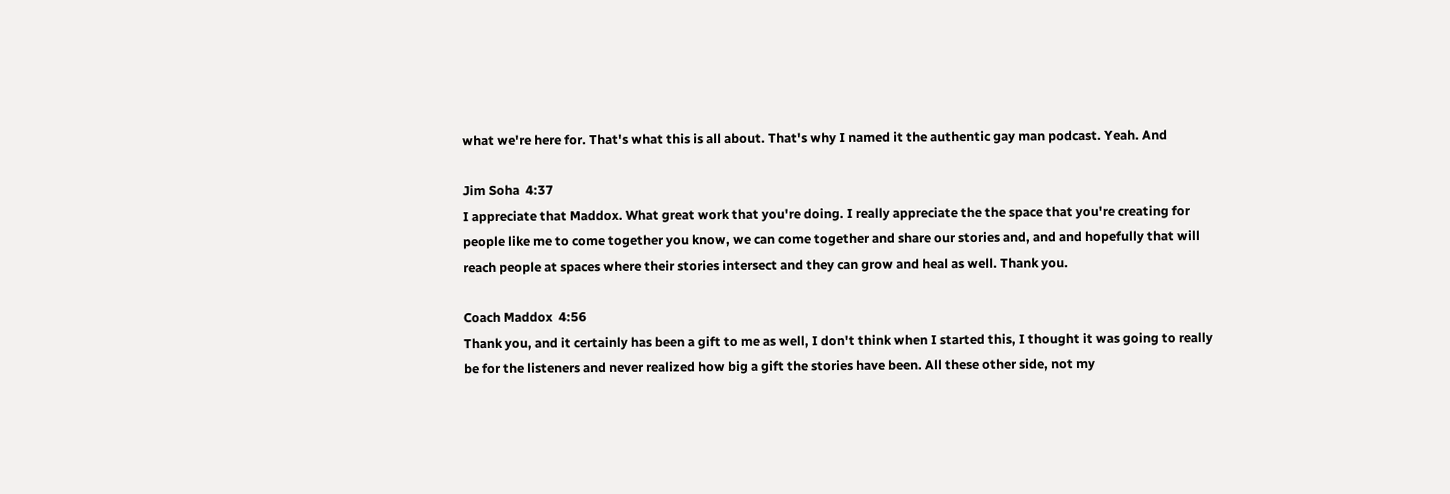what we're here for. That's what this is all about. That's why I named it the authentic gay man podcast. Yeah. And

Jim Soha  4:37
I appreciate that Maddox. What great work that you're doing. I really appreciate the the space that you're creating for people like me to come together you know, we can come together and share our stories and, and and hopefully that will reach people at spaces where their stories intersect and they can grow and heal as well. Thank you.

Coach Maddox  4:56
Thank you, and it certainly has been a gift to me as well, I don't think when I started this, I thought it was going to really be for the listeners and never realized how big a gift the stories have been. All these other side, not my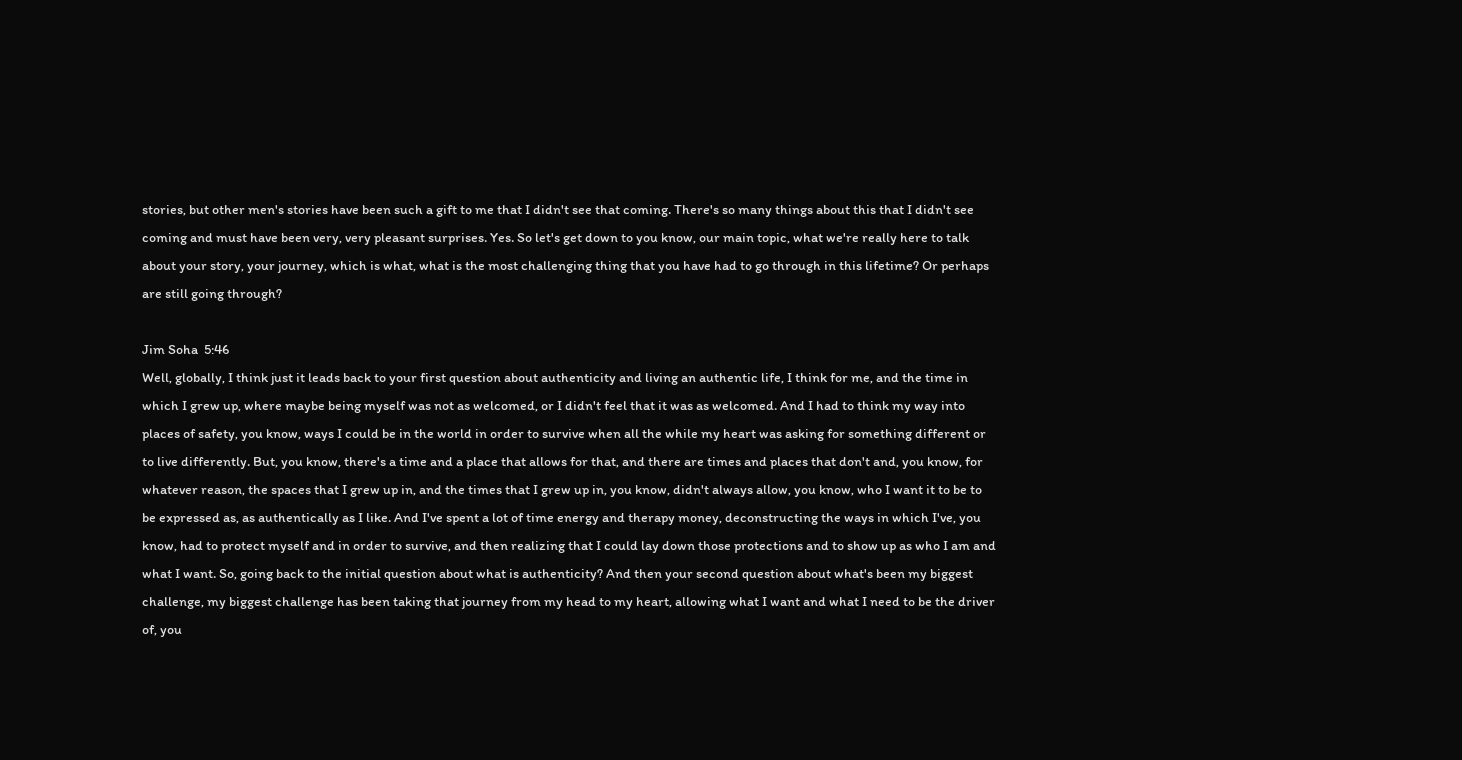stories, but other men's stories have been such a gift to me that I didn't see that coming. There's so many things about this that I didn't see coming and must have been very, very pleasant surprises. Yes. So let's get down to you know, our main topic, what we're really here to talk about your story, your journey, which is what, what is the most challenging thing that you have had to go through in this lifetime? Or perhaps are still going through?

Jim Soha  5:46
Well, globally, I think just it leads back to your first question about authenticity and living an authentic life, I think for me, and the time in which I grew up, where maybe being myself was not as welcomed, or I didn't feel that it was as welcomed. And I had to think my way into places of safety, you know, ways I could be in the world in order to survive when all the while my heart was asking for something different or to live differently. But, you know, there's a time and a place that allows for that, and there are times and places that don't and, you know, for whatever reason, the spaces that I grew up in, and the times that I grew up in, you know, didn't always allow, you know, who I want it to be to be expressed as, as authentically as I like. And I've spent a lot of time energy and therapy money, deconstructing the ways in which I've, you know, had to protect myself and in order to survive, and then realizing that I could lay down those protections and to show up as who I am and what I want. So, going back to the initial question about what is authenticity? And then your second question about what's been my biggest challenge, my biggest challenge has been taking that journey from my head to my heart, allowing what I want and what I need to be the driver of, you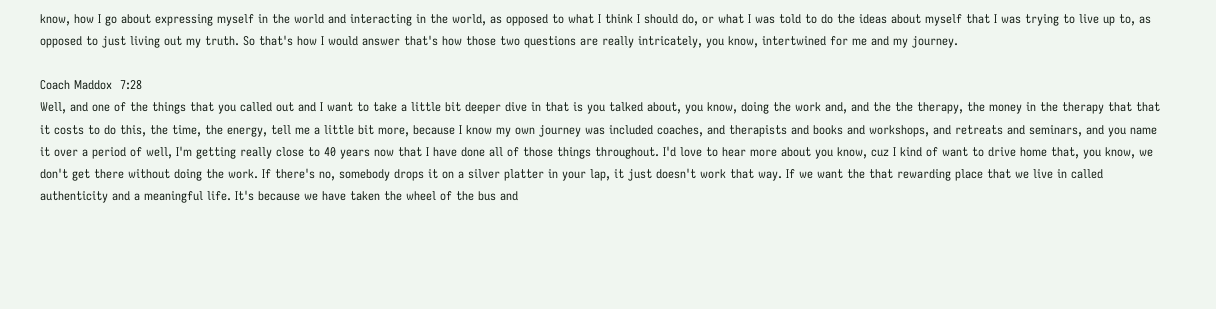know, how I go about expressing myself in the world and interacting in the world, as opposed to what I think I should do, or what I was told to do the ideas about myself that I was trying to live up to, as opposed to just living out my truth. So that's how I would answer that's how those two questions are really intricately, you know, intertwined for me and my journey.

Coach Maddox  7:28
Well, and one of the things that you called out and I want to take a little bit deeper dive in that is you talked about, you know, doing the work and, and the the therapy, the money in the therapy that that it costs to do this, the time, the energy, tell me a little bit more, because I know my own journey was included coaches, and therapists and books and workshops, and retreats and seminars, and you name it over a period of well, I'm getting really close to 40 years now that I have done all of those things throughout. I'd love to hear more about you know, cuz I kind of want to drive home that, you know, we don't get there without doing the work. If there's no, somebody drops it on a silver platter in your lap, it just doesn't work that way. If we want the that rewarding place that we live in called authenticity and a meaningful life. It's because we have taken the wheel of the bus and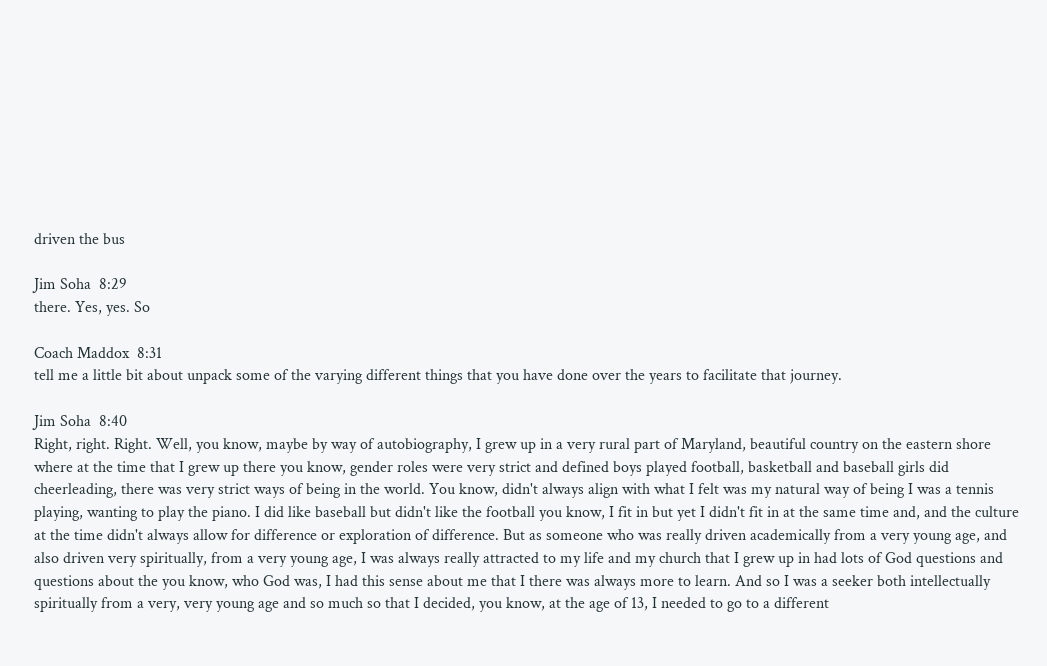driven the bus

Jim Soha  8:29
there. Yes, yes. So

Coach Maddox  8:31
tell me a little bit about unpack some of the varying different things that you have done over the years to facilitate that journey.

Jim Soha  8:40
Right, right. Right. Well, you know, maybe by way of autobiography, I grew up in a very rural part of Maryland, beautiful country on the eastern shore where at the time that I grew up there you know, gender roles were very strict and defined boys played football, basketball and baseball girls did cheerleading, there was very strict ways of being in the world. You know, didn't always align with what I felt was my natural way of being I was a tennis playing, wanting to play the piano. I did like baseball but didn't like the football you know, I fit in but yet I didn't fit in at the same time and, and the culture at the time didn't always allow for difference or exploration of difference. But as someone who was really driven academically from a very young age, and also driven very spiritually, from a very young age, I was always really attracted to my life and my church that I grew up in had lots of God questions and questions about the you know, who God was, I had this sense about me that I there was always more to learn. And so I was a seeker both intellectually spiritually from a very, very young age and so much so that I decided, you know, at the age of 13, I needed to go to a different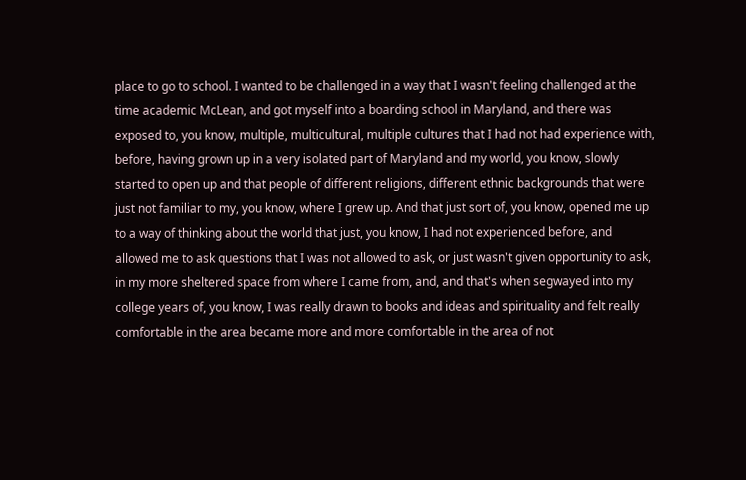place to go to school. I wanted to be challenged in a way that I wasn't feeling challenged at the time academic McLean, and got myself into a boarding school in Maryland, and there was exposed to, you know, multiple, multicultural, multiple cultures that I had not had experience with, before, having grown up in a very isolated part of Maryland and my world, you know, slowly started to open up and that people of different religions, different ethnic backgrounds that were just not familiar to my, you know, where I grew up. And that just sort of, you know, opened me up to a way of thinking about the world that just, you know, I had not experienced before, and allowed me to ask questions that I was not allowed to ask, or just wasn't given opportunity to ask, in my more sheltered space from where I came from, and, and that's when segwayed into my college years of, you know, I was really drawn to books and ideas and spirituality and felt really comfortable in the area became more and more comfortable in the area of not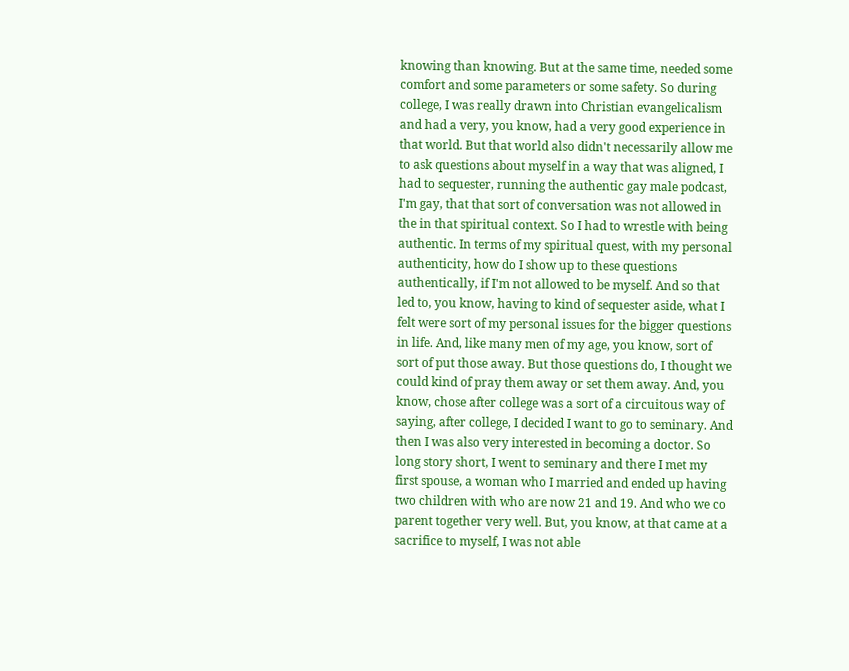knowing than knowing. But at the same time, needed some comfort and some parameters or some safety. So during college, I was really drawn into Christian evangelicalism and had a very, you know, had a very good experience in that world. But that world also didn't necessarily allow me to ask questions about myself in a way that was aligned, I had to sequester, running the authentic gay male podcast, I'm gay, that that sort of conversation was not allowed in the in that spiritual context. So I had to wrestle with being authentic. In terms of my spiritual quest, with my personal authenticity, how do I show up to these questions authentically, if I'm not allowed to be myself. And so that led to, you know, having to kind of sequester aside, what I felt were sort of my personal issues for the bigger questions in life. And, like many men of my age, you know, sort of sort of put those away. But those questions do, I thought we could kind of pray them away or set them away. And, you know, chose after college was a sort of a circuitous way of saying, after college, I decided I want to go to seminary. And then I was also very interested in becoming a doctor. So long story short, I went to seminary and there I met my first spouse, a woman who I married and ended up having two children with who are now 21 and 19. And who we co parent together very well. But, you know, at that came at a sacrifice to myself, I was not able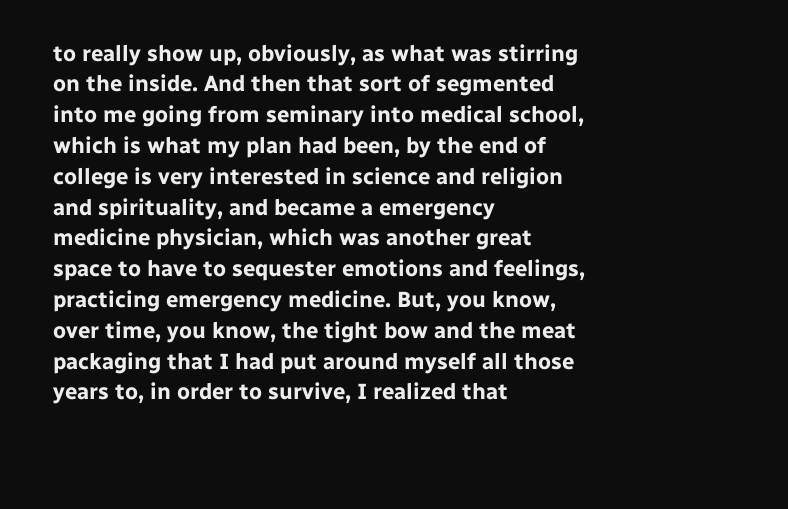to really show up, obviously, as what was stirring on the inside. And then that sort of segmented into me going from seminary into medical school, which is what my plan had been, by the end of college is very interested in science and religion and spirituality, and became a emergency medicine physician, which was another great space to have to sequester emotions and feelings, practicing emergency medicine. But, you know, over time, you know, the tight bow and the meat packaging that I had put around myself all those years to, in order to survive, I realized that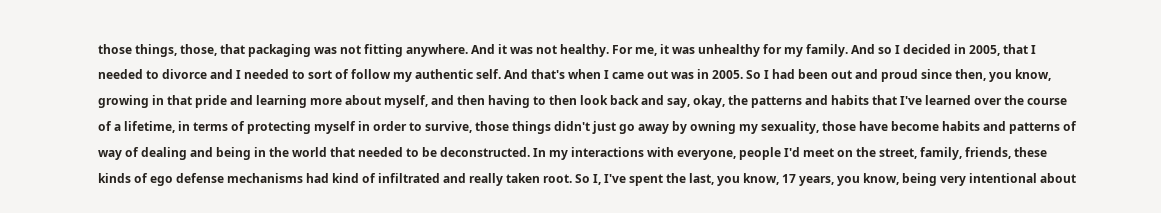those things, those, that packaging was not fitting anywhere. And it was not healthy. For me, it was unhealthy for my family. And so I decided in 2005, that I needed to divorce and I needed to sort of follow my authentic self. And that's when I came out was in 2005. So I had been out and proud since then, you know, growing in that pride and learning more about myself, and then having to then look back and say, okay, the patterns and habits that I've learned over the course of a lifetime, in terms of protecting myself in order to survive, those things didn't just go away by owning my sexuality, those have become habits and patterns of way of dealing and being in the world that needed to be deconstructed. In my interactions with everyone, people I'd meet on the street, family, friends, these kinds of ego defense mechanisms had kind of infiltrated and really taken root. So I, I've spent the last, you know, 17 years, you know, being very intentional about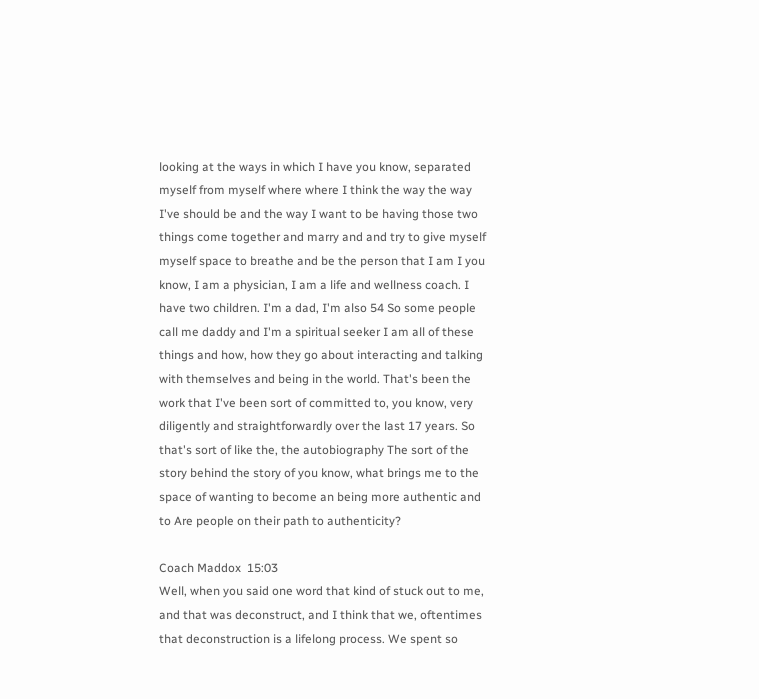looking at the ways in which I have you know, separated myself from myself where where I think the way the way I've should be and the way I want to be having those two things come together and marry and and try to give myself myself space to breathe and be the person that I am I you know, I am a physician, I am a life and wellness coach. I have two children. I'm a dad, I'm also 54 So some people call me daddy and I'm a spiritual seeker I am all of these things and how, how they go about interacting and talking with themselves and being in the world. That's been the work that I've been sort of committed to, you know, very diligently and straightforwardly over the last 17 years. So that's sort of like the, the autobiography The sort of the story behind the story of you know, what brings me to the space of wanting to become an being more authentic and to Are people on their path to authenticity?

Coach Maddox  15:03
Well, when you said one word that kind of stuck out to me, and that was deconstruct, and I think that we, oftentimes that deconstruction is a lifelong process. We spent so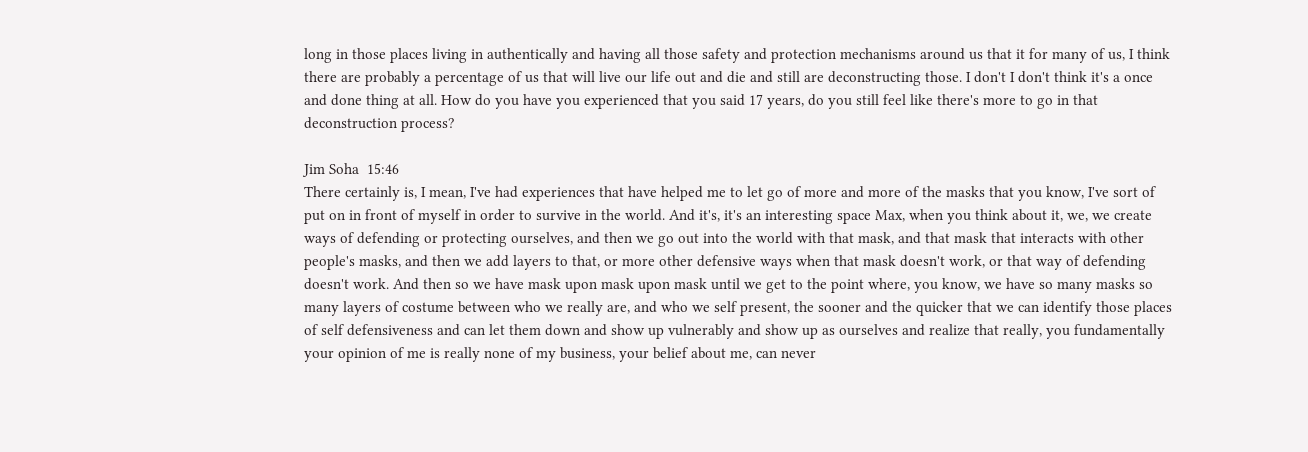long in those places living in authentically and having all those safety and protection mechanisms around us that it for many of us, I think there are probably a percentage of us that will live our life out and die and still are deconstructing those. I don't I don't think it's a once and done thing at all. How do you have you experienced that you said 17 years, do you still feel like there's more to go in that deconstruction process?

Jim Soha  15:46
There certainly is, I mean, I've had experiences that have helped me to let go of more and more of the masks that you know, I've sort of put on in front of myself in order to survive in the world. And it's, it's an interesting space Max, when you think about it, we, we create ways of defending or protecting ourselves, and then we go out into the world with that mask, and that mask that interacts with other people's masks, and then we add layers to that, or more other defensive ways when that mask doesn't work, or that way of defending doesn't work. And then so we have mask upon mask upon mask until we get to the point where, you know, we have so many masks so many layers of costume between who we really are, and who we self present, the sooner and the quicker that we can identify those places of self defensiveness and can let them down and show up vulnerably and show up as ourselves and realize that really, you fundamentally your opinion of me is really none of my business, your belief about me, can never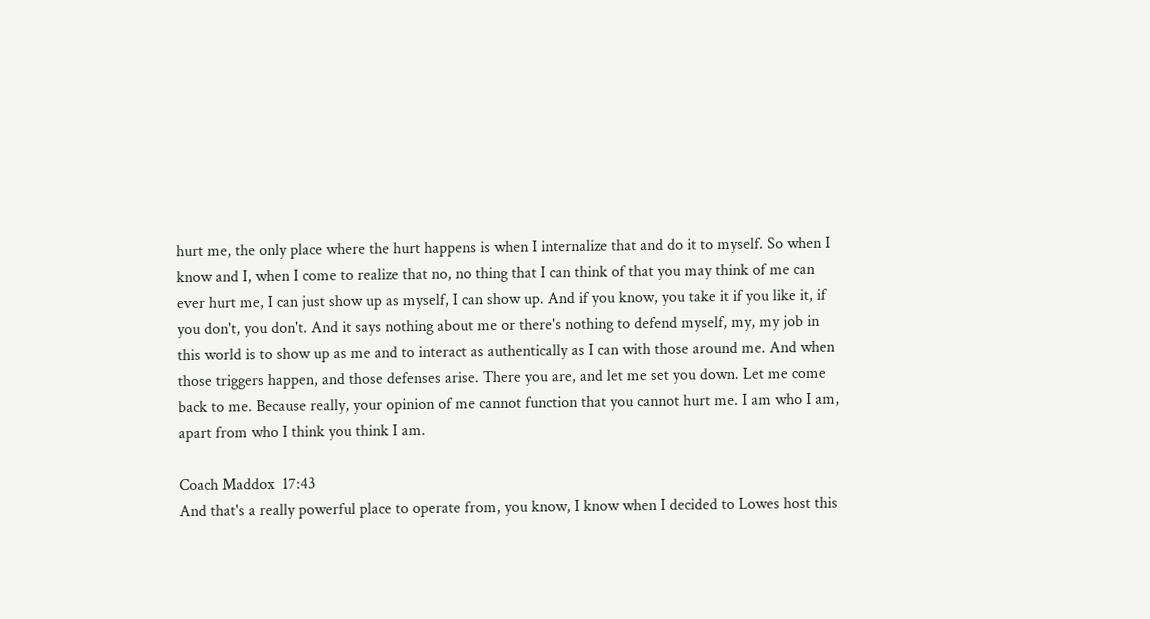hurt me, the only place where the hurt happens is when I internalize that and do it to myself. So when I know and I, when I come to realize that no, no thing that I can think of that you may think of me can ever hurt me, I can just show up as myself, I can show up. And if you know, you take it if you like it, if you don't, you don't. And it says nothing about me or there's nothing to defend myself, my, my job in this world is to show up as me and to interact as authentically as I can with those around me. And when those triggers happen, and those defenses arise. There you are, and let me set you down. Let me come back to me. Because really, your opinion of me cannot function that you cannot hurt me. I am who I am, apart from who I think you think I am.

Coach Maddox  17:43
And that's a really powerful place to operate from, you know, I know when I decided to Lowes host this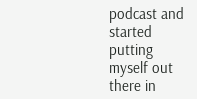podcast and started putting myself out there in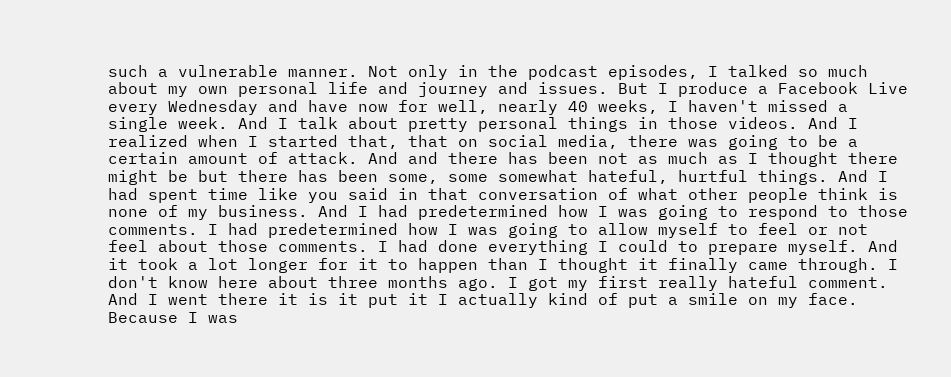such a vulnerable manner. Not only in the podcast episodes, I talked so much about my own personal life and journey and issues. But I produce a Facebook Live every Wednesday and have now for well, nearly 40 weeks, I haven't missed a single week. And I talk about pretty personal things in those videos. And I realized when I started that, that on social media, there was going to be a certain amount of attack. And and there has been not as much as I thought there might be but there has been some, some somewhat hateful, hurtful things. And I had spent time like you said in that conversation of what other people think is none of my business. And I had predetermined how I was going to respond to those comments. I had predetermined how I was going to allow myself to feel or not feel about those comments. I had done everything I could to prepare myself. And it took a lot longer for it to happen than I thought it finally came through. I don't know here about three months ago. I got my first really hateful comment. And I went there it is it put it I actually kind of put a smile on my face. Because I was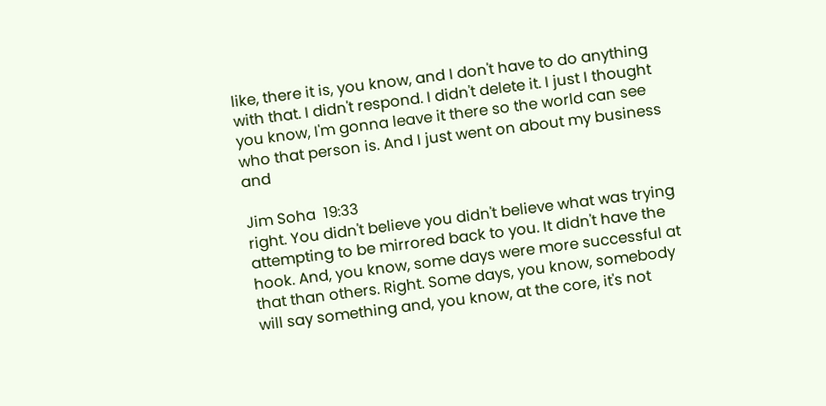like, there it is, you know, and I don't have to do anything with that. I didn't respond. I didn't delete it. I just I thought you know, I'm gonna leave it there so the world can see who that person is. And I just went on about my business and

Jim Soha  19:33
right. You didn't believe you didn't believe what was trying attempting to be mirrored back to you. It didn't have the hook. And, you know, some days were more successful at that than others. Right. Some days, you know, somebody will say something and, you know, at the core, it's not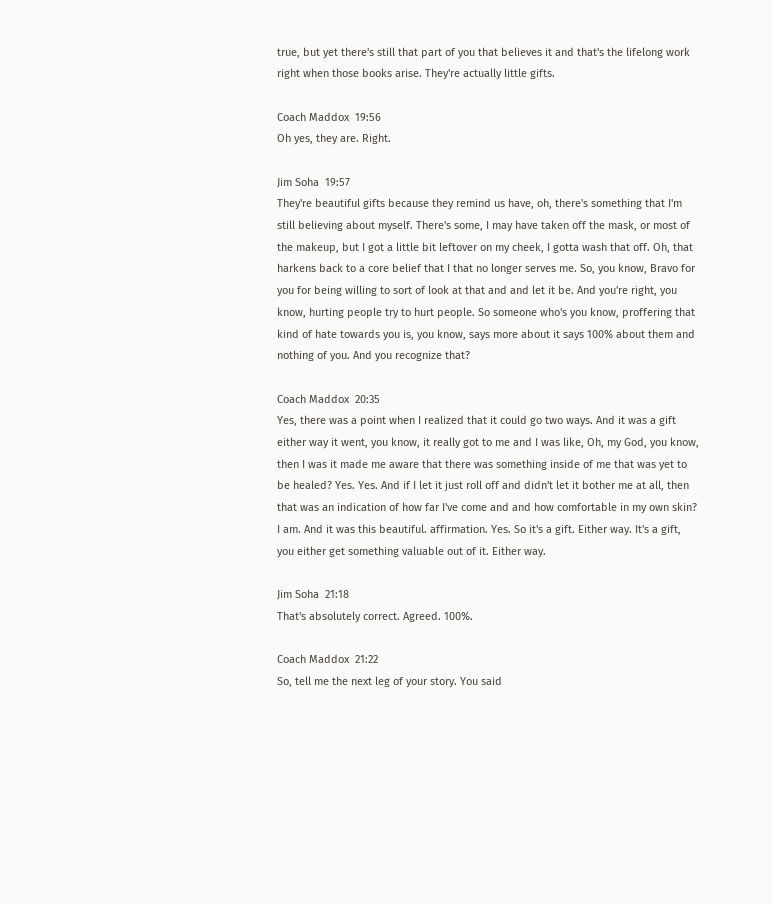true, but yet there's still that part of you that believes it and that's the lifelong work right when those books arise. They're actually little gifts.

Coach Maddox  19:56
Oh yes, they are. Right.

Jim Soha  19:57
They're beautiful gifts because they remind us have, oh, there's something that I'm still believing about myself. There's some, I may have taken off the mask, or most of the makeup, but I got a little bit leftover on my cheek, I gotta wash that off. Oh, that harkens back to a core belief that I that no longer serves me. So, you know, Bravo for you for being willing to sort of look at that and and let it be. And you're right, you know, hurting people try to hurt people. So someone who's you know, proffering that kind of hate towards you is, you know, says more about it says 100% about them and nothing of you. And you recognize that?

Coach Maddox  20:35
Yes, there was a point when I realized that it could go two ways. And it was a gift either way it went, you know, it really got to me and I was like, Oh, my God, you know, then I was it made me aware that there was something inside of me that was yet to be healed? Yes. Yes. And if I let it just roll off and didn't let it bother me at all, then that was an indication of how far I've come and and how comfortable in my own skin? I am. And it was this beautiful. affirmation. Yes. So it's a gift. Either way. It's a gift, you either get something valuable out of it. Either way.

Jim Soha  21:18
That's absolutely correct. Agreed. 100%.

Coach Maddox  21:22
So, tell me the next leg of your story. You said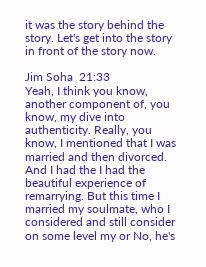it was the story behind the story. Let's get into the story in front of the story now.

Jim Soha  21:33
Yeah, I think you know, another component of, you know, my dive into authenticity. Really, you know, I mentioned that I was married and then divorced. And I had the I had the beautiful experience of remarrying. But this time I married my soulmate, who I considered and still consider on some level my or No, he's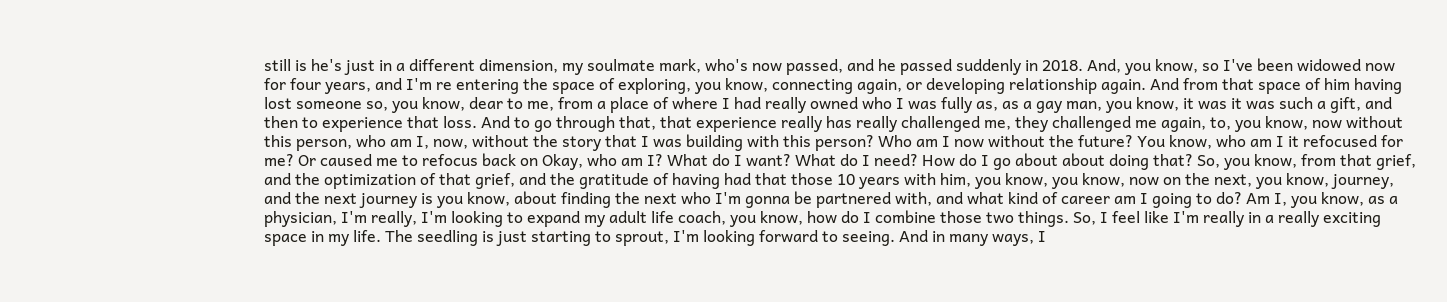still is he's just in a different dimension, my soulmate mark, who's now passed, and he passed suddenly in 2018. And, you know, so I've been widowed now for four years, and I'm re entering the space of exploring, you know, connecting again, or developing relationship again. And from that space of him having lost someone so, you know, dear to me, from a place of where I had really owned who I was fully as, as a gay man, you know, it was it was such a gift, and then to experience that loss. And to go through that, that experience really has really challenged me, they challenged me again, to, you know, now without this person, who am I, now, without the story that I was building with this person? Who am I now without the future? You know, who am I it refocused for me? Or caused me to refocus back on Okay, who am I? What do I want? What do I need? How do I go about about doing that? So, you know, from that grief, and the optimization of that grief, and the gratitude of having had that those 10 years with him, you know, you know, now on the next, you know, journey, and the next journey is you know, about finding the next who I'm gonna be partnered with, and what kind of career am I going to do? Am I, you know, as a physician, I'm really, I'm looking to expand my adult life coach, you know, how do I combine those two things. So, I feel like I'm really in a really exciting space in my life. The seedling is just starting to sprout, I'm looking forward to seeing. And in many ways, I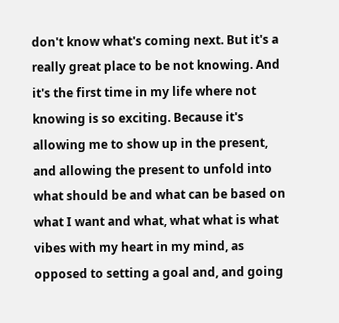don't know what's coming next. But it's a really great place to be not knowing. And it's the first time in my life where not knowing is so exciting. Because it's allowing me to show up in the present, and allowing the present to unfold into what should be and what can be based on what I want and what, what what is what vibes with my heart in my mind, as opposed to setting a goal and, and going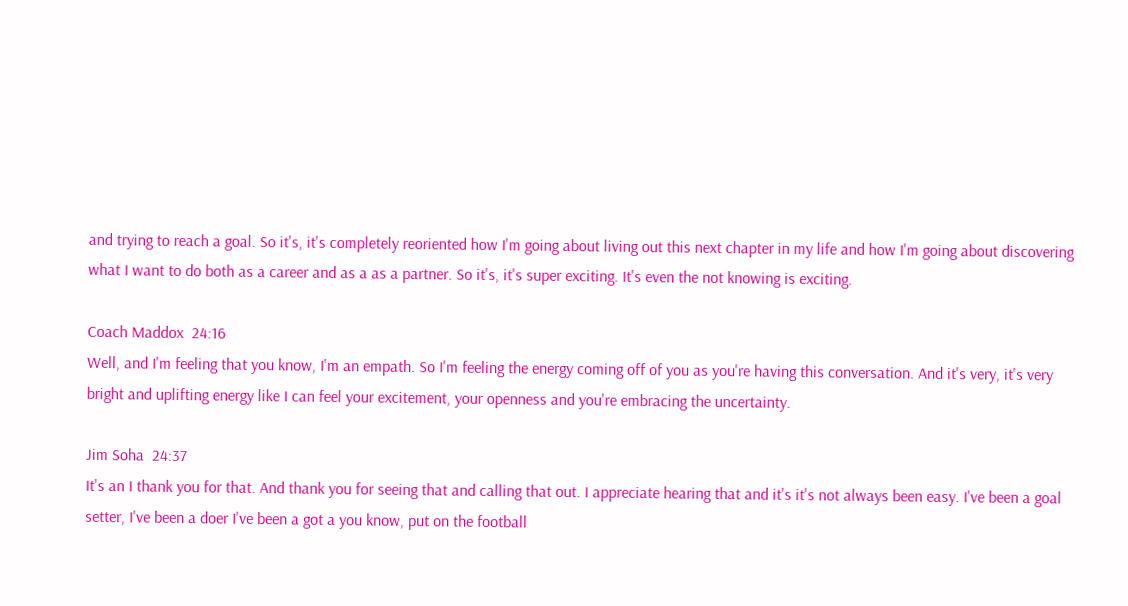and trying to reach a goal. So it's, it's completely reoriented how I'm going about living out this next chapter in my life and how I'm going about discovering what I want to do both as a career and as a as a partner. So it's, it's super exciting. It's even the not knowing is exciting.

Coach Maddox  24:16
Well, and I'm feeling that you know, I'm an empath. So I'm feeling the energy coming off of you as you're having this conversation. And it's very, it's very bright and uplifting energy like I can feel your excitement, your openness and you're embracing the uncertainty.

Jim Soha  24:37
It's an I thank you for that. And thank you for seeing that and calling that out. I appreciate hearing that and it's it's not always been easy. I've been a goal setter, I've been a doer I've been a got a you know, put on the football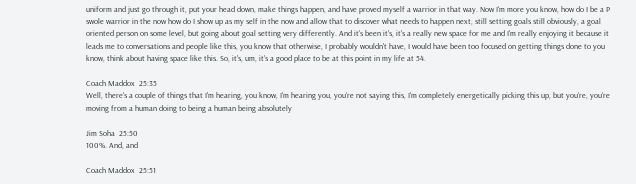uniform and just go through it, put your head down, make things happen, and have proved myself a warrior in that way. Now I'm more you know, how do I be a P swole warrior in the now how do I show up as my self in the now and allow that to discover what needs to happen next, still setting goals still obviously, a goal oriented person on some level, but going about goal setting very differently. And it's been it's, it's a really new space for me and I'm really enjoying it because it leads me to conversations and people like this, you know that otherwise, I probably wouldn't have, I would have been too focused on getting things done to you know, think about having space like this. So, it's, um, it's a good place to be at this point in my life at 54.

Coach Maddox  25:35
Well, there's a couple of things that I'm hearing, you know, I'm hearing you, you're not saying this, I'm completely energetically picking this up, but you're, you're moving from a human doing to being a human being absolutely

Jim Soha  25:50
100%. And, and

Coach Maddox  25:51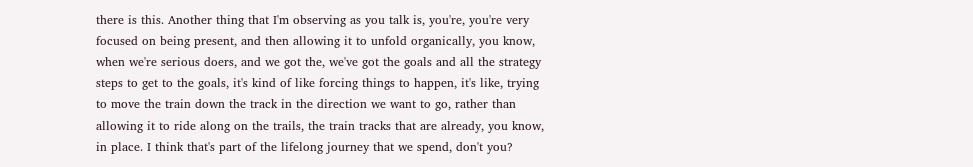there is this. Another thing that I'm observing as you talk is, you're, you're very focused on being present, and then allowing it to unfold organically, you know, when we're serious doers, and we got the, we've got the goals and all the strategy steps to get to the goals, it's kind of like forcing things to happen, it's like, trying to move the train down the track in the direction we want to go, rather than allowing it to ride along on the trails, the train tracks that are already, you know, in place. I think that's part of the lifelong journey that we spend, don't you?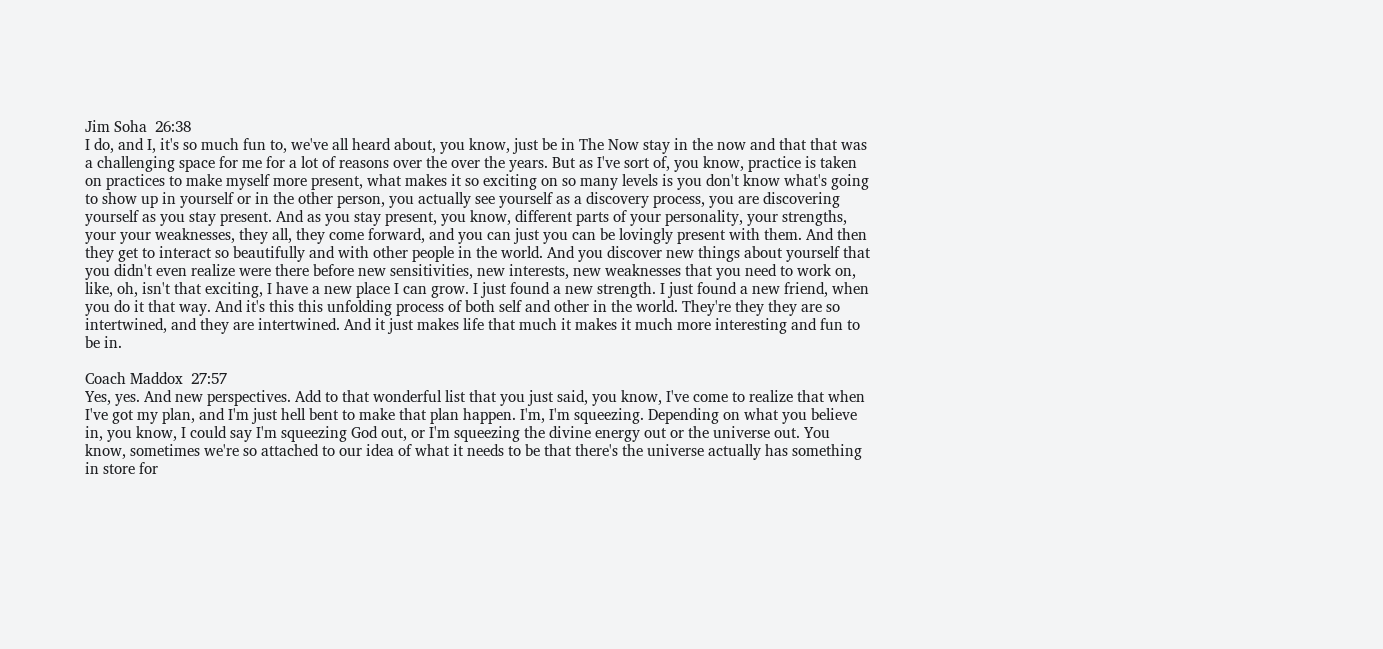Jim Soha  26:38
I do, and I, it's so much fun to, we've all heard about, you know, just be in The Now stay in the now and that that was a challenging space for me for a lot of reasons over the over the years. But as I've sort of, you know, practice is taken on practices to make myself more present, what makes it so exciting on so many levels is you don't know what's going to show up in yourself or in the other person, you actually see yourself as a discovery process, you are discovering yourself as you stay present. And as you stay present, you know, different parts of your personality, your strengths, your your weaknesses, they all, they come forward, and you can just you can be lovingly present with them. And then they get to interact so beautifully and with other people in the world. And you discover new things about yourself that you didn't even realize were there before new sensitivities, new interests, new weaknesses that you need to work on, like, oh, isn't that exciting, I have a new place I can grow. I just found a new strength. I just found a new friend, when you do it that way. And it's this this unfolding process of both self and other in the world. They're they they are so intertwined, and they are intertwined. And it just makes life that much it makes it much more interesting and fun to be in.

Coach Maddox  27:57
Yes, yes. And new perspectives. Add to that wonderful list that you just said, you know, I've come to realize that when I've got my plan, and I'm just hell bent to make that plan happen. I'm, I'm squeezing. Depending on what you believe in, you know, I could say I'm squeezing God out, or I'm squeezing the divine energy out or the universe out. You know, sometimes we're so attached to our idea of what it needs to be that there's the universe actually has something in store for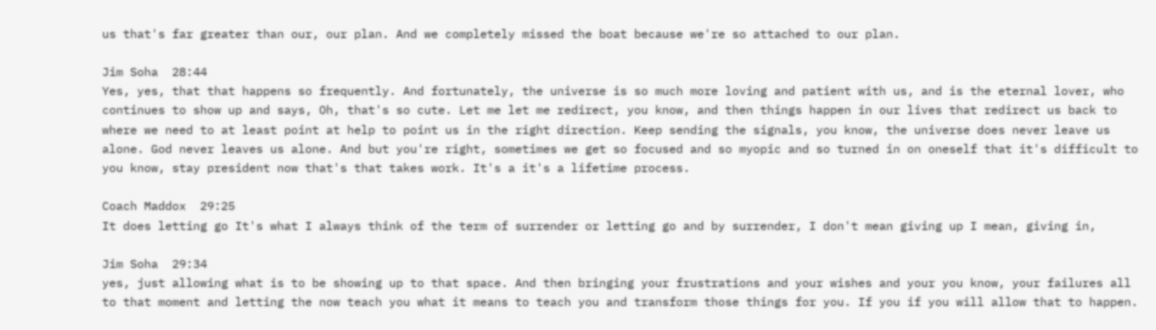us that's far greater than our, our plan. And we completely missed the boat because we're so attached to our plan.

Jim Soha  28:44
Yes, yes, that that happens so frequently. And fortunately, the universe is so much more loving and patient with us, and is the eternal lover, who continues to show up and says, Oh, that's so cute. Let me let me redirect, you know, and then things happen in our lives that redirect us back to where we need to at least point at help to point us in the right direction. Keep sending the signals, you know, the universe does never leave us alone. God never leaves us alone. And but you're right, sometimes we get so focused and so myopic and so turned in on oneself that it's difficult to you know, stay president now that's that takes work. It's a it's a lifetime process.

Coach Maddox  29:25
It does letting go It's what I always think of the term of surrender or letting go and by surrender, I don't mean giving up I mean, giving in,

Jim Soha  29:34
yes, just allowing what is to be showing up to that space. And then bringing your frustrations and your wishes and your you know, your failures all to that moment and letting the now teach you what it means to teach you and transform those things for you. If you if you will allow that to happen.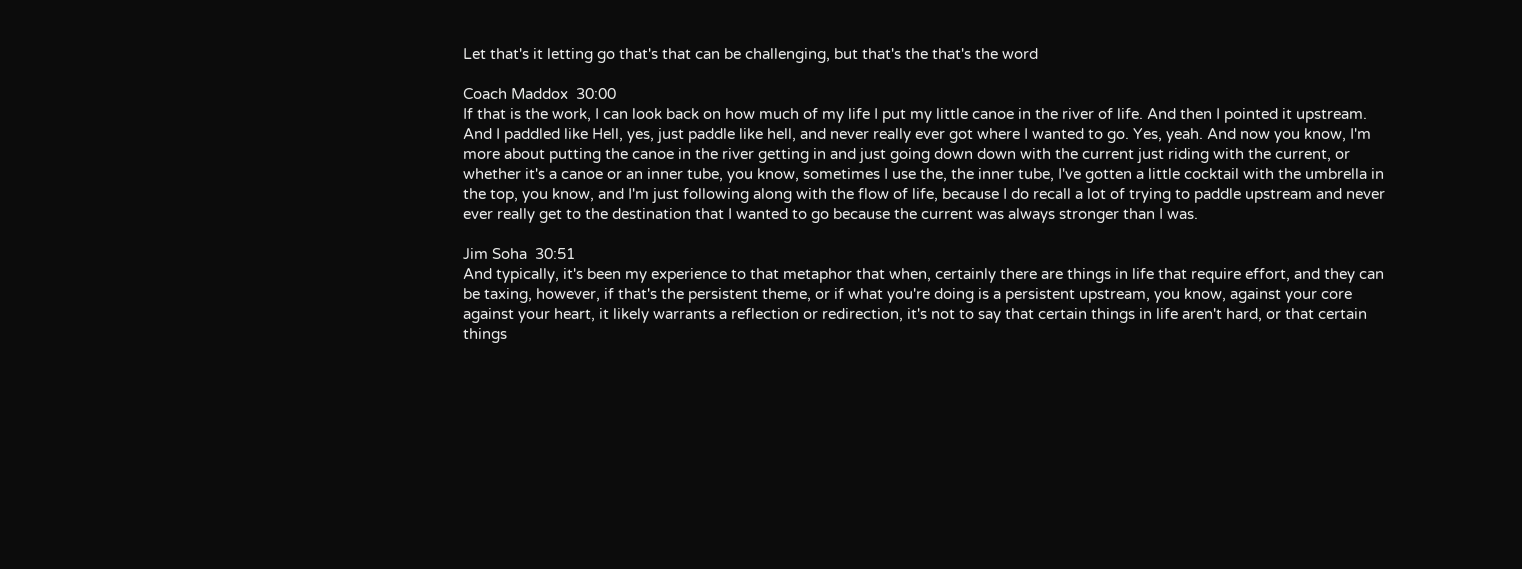Let that's it letting go that's that can be challenging, but that's the that's the word

Coach Maddox  30:00
If that is the work, I can look back on how much of my life I put my little canoe in the river of life. And then I pointed it upstream. And I paddled like Hell, yes, just paddle like hell, and never really ever got where I wanted to go. Yes, yeah. And now you know, I'm more about putting the canoe in the river getting in and just going down down with the current just riding with the current, or whether it's a canoe or an inner tube, you know, sometimes I use the, the inner tube, I've gotten a little cocktail with the umbrella in the top, you know, and I'm just following along with the flow of life, because I do recall a lot of trying to paddle upstream and never ever really get to the destination that I wanted to go because the current was always stronger than I was.

Jim Soha  30:51
And typically, it's been my experience to that metaphor that when, certainly there are things in life that require effort, and they can be taxing, however, if that's the persistent theme, or if what you're doing is a persistent upstream, you know, against your core against your heart, it likely warrants a reflection or redirection, it's not to say that certain things in life aren't hard, or that certain things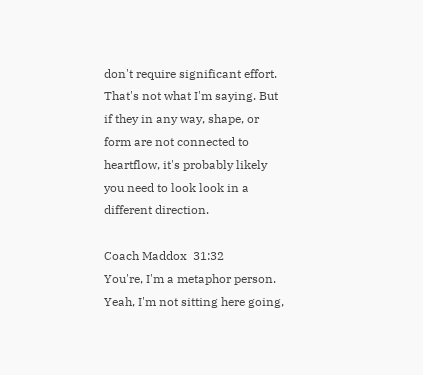don't require significant effort. That's not what I'm saying. But if they in any way, shape, or form are not connected to heartflow, it's probably likely you need to look look in a different direction.

Coach Maddox  31:32
You're, I'm a metaphor person. Yeah, I'm not sitting here going,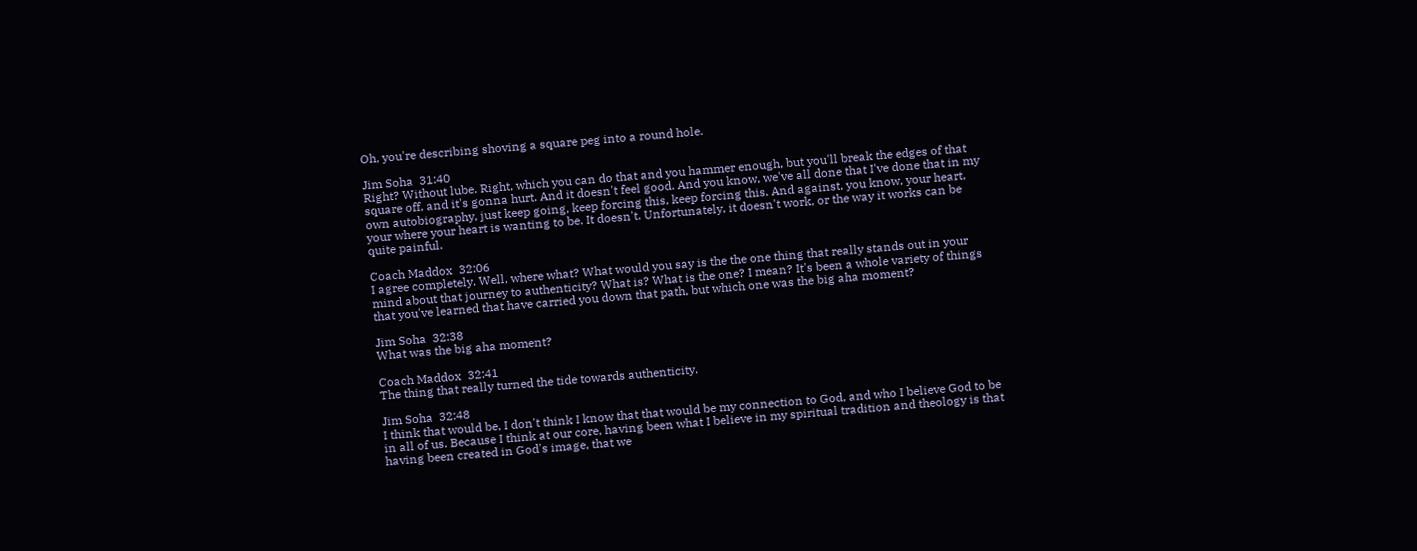Oh, you're describing shoving a square peg into a round hole.

Jim Soha  31:40
Right? Without lube. Right, which you can do that and you hammer enough, but you'll break the edges of that square off, and it's gonna hurt. And it doesn't feel good. And you know, we've all done that I've done that in my own autobiography, just keep going, keep forcing this, keep forcing this. And against, you know, your heart, your where your heart is wanting to be. It doesn't. Unfortunately, it doesn't work, or the way it works can be quite painful.

Coach Maddox  32:06
I agree completely. Well, where what? What would you say is the the one thing that really stands out in your mind about that journey to authenticity? What is? What is the one? I mean? It's been a whole variety of things that you've learned that have carried you down that path, but which one was the big aha moment?

Jim Soha  32:38
What was the big aha moment?

Coach Maddox  32:41
The thing that really turned the tide towards authenticity.

Jim Soha  32:48
I think that would be, I don't think I know that that would be my connection to God, and who I believe God to be in all of us. Because I think at our core, having been what I believe in my spiritual tradition and theology is that having been created in God's image, that we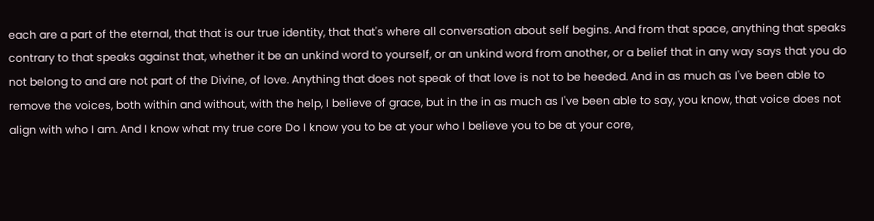each are a part of the eternal, that that is our true identity, that that's where all conversation about self begins. And from that space, anything that speaks contrary to that speaks against that, whether it be an unkind word to yourself, or an unkind word from another, or a belief that in any way says that you do not belong to and are not part of the Divine, of love. Anything that does not speak of that love is not to be heeded. And in as much as I've been able to remove the voices, both within and without, with the help, I believe of grace, but in the in as much as I've been able to say, you know, that voice does not align with who I am. And I know what my true core Do I know you to be at your who I believe you to be at your core,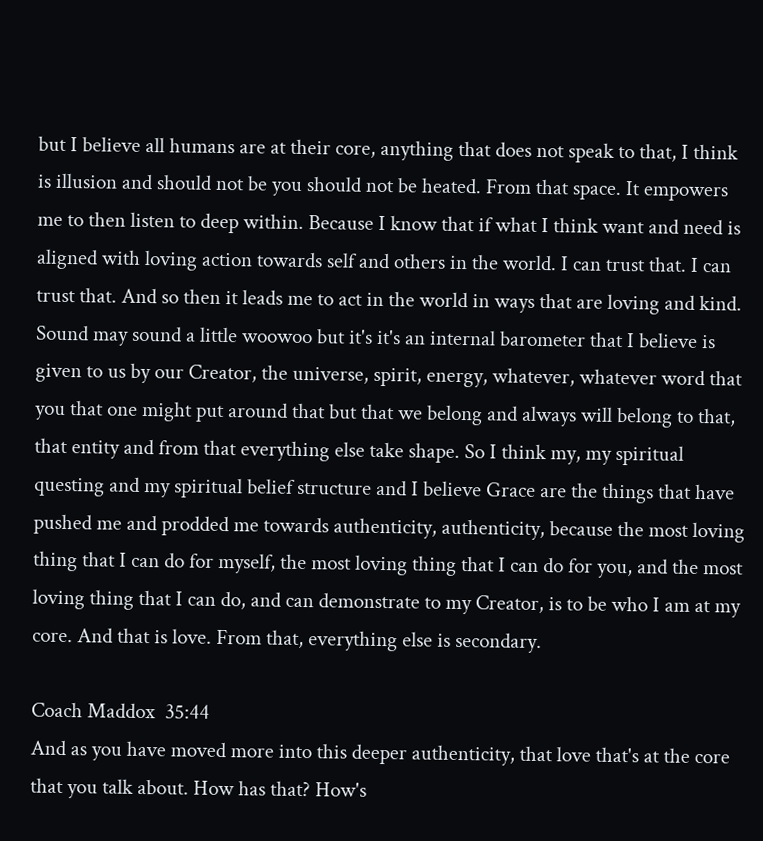but I believe all humans are at their core, anything that does not speak to that, I think is illusion and should not be you should not be heated. From that space. It empowers me to then listen to deep within. Because I know that if what I think want and need is aligned with loving action towards self and others in the world. I can trust that. I can trust that. And so then it leads me to act in the world in ways that are loving and kind. Sound may sound a little woowoo but it's it's an internal barometer that I believe is given to us by our Creator, the universe, spirit, energy, whatever, whatever word that you that one might put around that but that we belong and always will belong to that, that entity and from that everything else take shape. So I think my, my spiritual questing and my spiritual belief structure and I believe Grace are the things that have pushed me and prodded me towards authenticity, authenticity, because the most loving thing that I can do for myself, the most loving thing that I can do for you, and the most loving thing that I can do, and can demonstrate to my Creator, is to be who I am at my core. And that is love. From that, everything else is secondary.

Coach Maddox  35:44
And as you have moved more into this deeper authenticity, that love that's at the core that you talk about. How has that? How's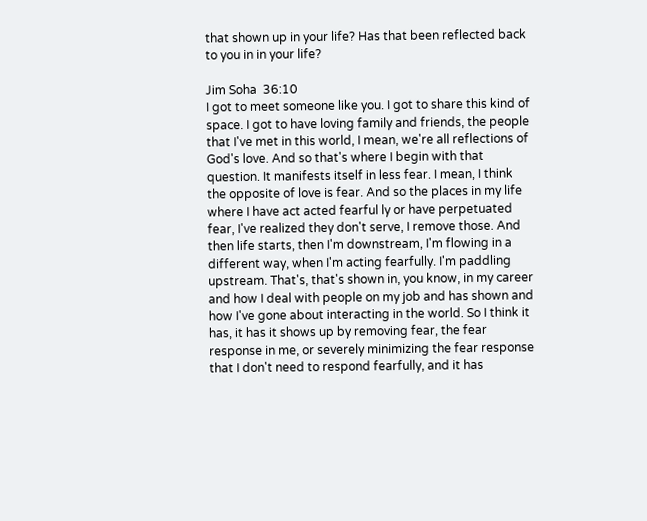that shown up in your life? Has that been reflected back to you in in your life?

Jim Soha  36:10
I got to meet someone like you. I got to share this kind of space. I got to have loving family and friends, the people that I've met in this world, I mean, we're all reflections of God's love. And so that's where I begin with that question. It manifests itself in less fear. I mean, I think the opposite of love is fear. And so the places in my life where I have act acted fearful ly or have perpetuated fear, I've realized they don't serve, I remove those. And then life starts, then I'm downstream, I'm flowing in a different way, when I'm acting fearfully. I'm paddling upstream. That's, that's shown in, you know, in my career and how I deal with people on my job and has shown and how I've gone about interacting in the world. So I think it has, it has it shows up by removing fear, the fear response in me, or severely minimizing the fear response that I don't need to respond fearfully, and it has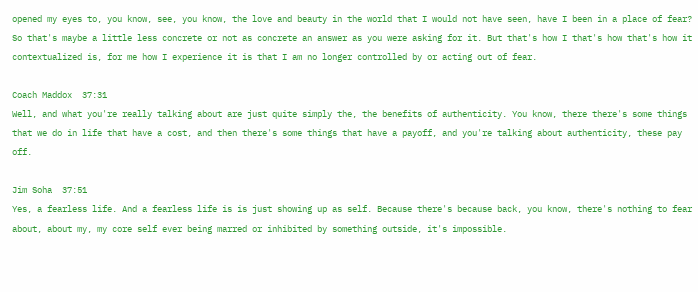opened my eyes to, you know, see, you know, the love and beauty in the world that I would not have seen, have I been in a place of fear? So that's maybe a little less concrete or not as concrete an answer as you were asking for it. But that's how I that's how that's how it contextualized is, for me how I experience it is that I am no longer controlled by or acting out of fear.

Coach Maddox  37:31
Well, and what you're really talking about are just quite simply the, the benefits of authenticity. You know, there there's some things that we do in life that have a cost, and then there's some things that have a payoff, and you're talking about authenticity, these pay off.

Jim Soha  37:51
Yes, a fearless life. And a fearless life is is just showing up as self. Because there's because back, you know, there's nothing to fear about, about my, my core self ever being marred or inhibited by something outside, it's impossible.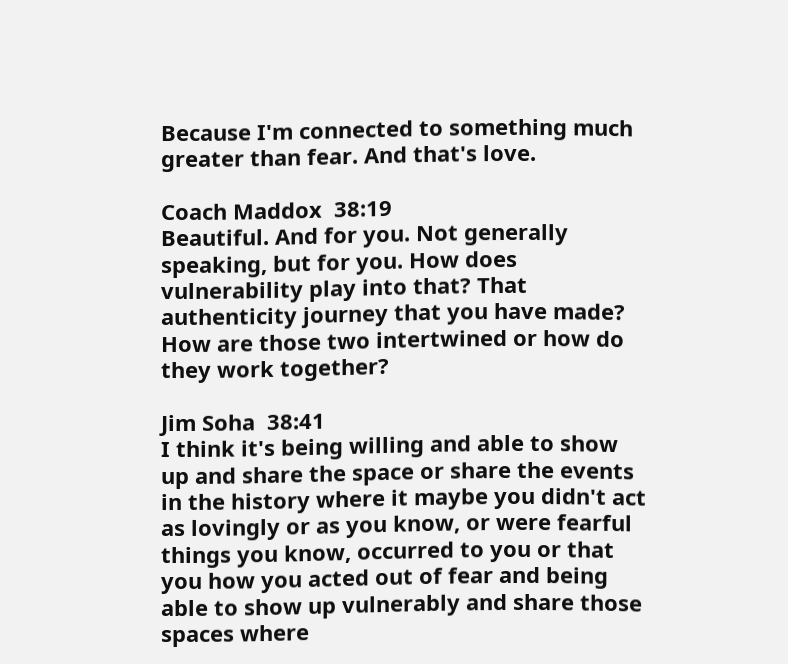Because I'm connected to something much greater than fear. And that's love.

Coach Maddox  38:19
Beautiful. And for you. Not generally speaking, but for you. How does vulnerability play into that? That authenticity journey that you have made? How are those two intertwined or how do they work together?

Jim Soha  38:41
I think it's being willing and able to show up and share the space or share the events in the history where it maybe you didn't act as lovingly or as you know, or were fearful things you know, occurred to you or that you how you acted out of fear and being able to show up vulnerably and share those spaces where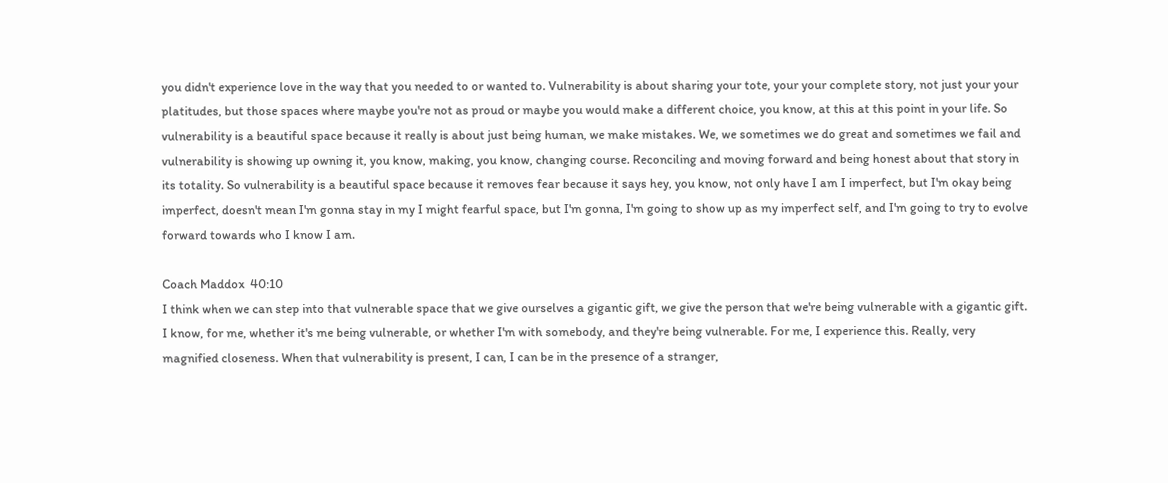you didn't experience love in the way that you needed to or wanted to. Vulnerability is about sharing your tote, your your complete story, not just your your platitudes, but those spaces where maybe you're not as proud or maybe you would make a different choice, you know, at this at this point in your life. So vulnerability is a beautiful space because it really is about just being human, we make mistakes. We, we sometimes we do great and sometimes we fail and vulnerability is showing up owning it, you know, making, you know, changing course. Reconciling and moving forward and being honest about that story in its totality. So vulnerability is a beautiful space because it removes fear because it says hey, you know, not only have I am I imperfect, but I'm okay being imperfect, doesn't mean I'm gonna stay in my I might fearful space, but I'm gonna, I'm going to show up as my imperfect self, and I'm going to try to evolve forward towards who I know I am.

Coach Maddox  40:10
I think when we can step into that vulnerable space that we give ourselves a gigantic gift, we give the person that we're being vulnerable with a gigantic gift. I know, for me, whether it's me being vulnerable, or whether I'm with somebody, and they're being vulnerable. For me, I experience this. Really, very magnified closeness. When that vulnerability is present, I can, I can be in the presence of a stranger,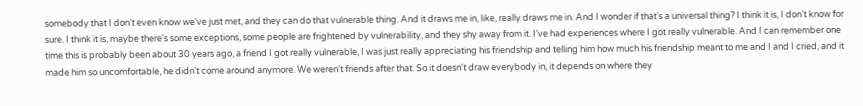somebody that I don't even know we've just met, and they can do that vulnerable thing. And it draws me in, like, really draws me in. And I wonder if that's a universal thing? I think it is, I don't know for sure. I think it is, maybe there's some exceptions, some people are frightened by vulnerability, and they shy away from it. I've had experiences where I got really vulnerable. And I can remember one time this is probably been about 30 years ago, a friend I got really vulnerable, I was just really appreciating his friendship and telling him how much his friendship meant to me and I and I cried, and it made him so uncomfortable, he didn't come around anymore. We weren't friends after that. So it doesn't draw everybody in, it depends on where they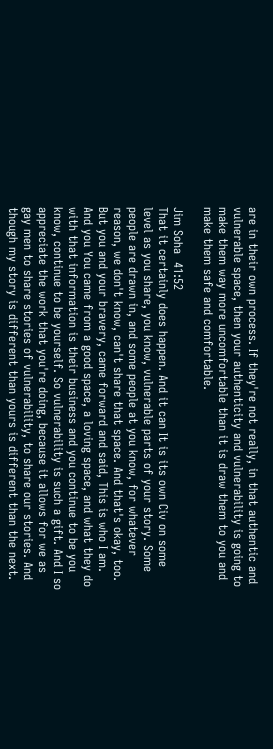are in their own process. If they're not really, in that authentic and vulnerable space, then your authenticity and vulnerability is going to make them way more uncomfortable than it is draw them to you and make them safe and comfortable.

Jim Soha  41:52
That it certainly does happen. And it can It is its own Civ on some level as you share, you know, vulnerable parts of your story. Some people are drawn in, and some people at you know, for whatever reason, we don't know, can't share that space. And that's okay, too. But you and your bravery, came forward and said, This is who I am. And you You came from a good space, a loving space, and what they do with that information is their business and you continue to be you know, continue to be yourself. So vulnerability is such a gift. And I so appreciate the work that you're doing, because it allows for we as gay men to share stories of vulnerability, to share our stories. And though my story is different than yours is different than the next.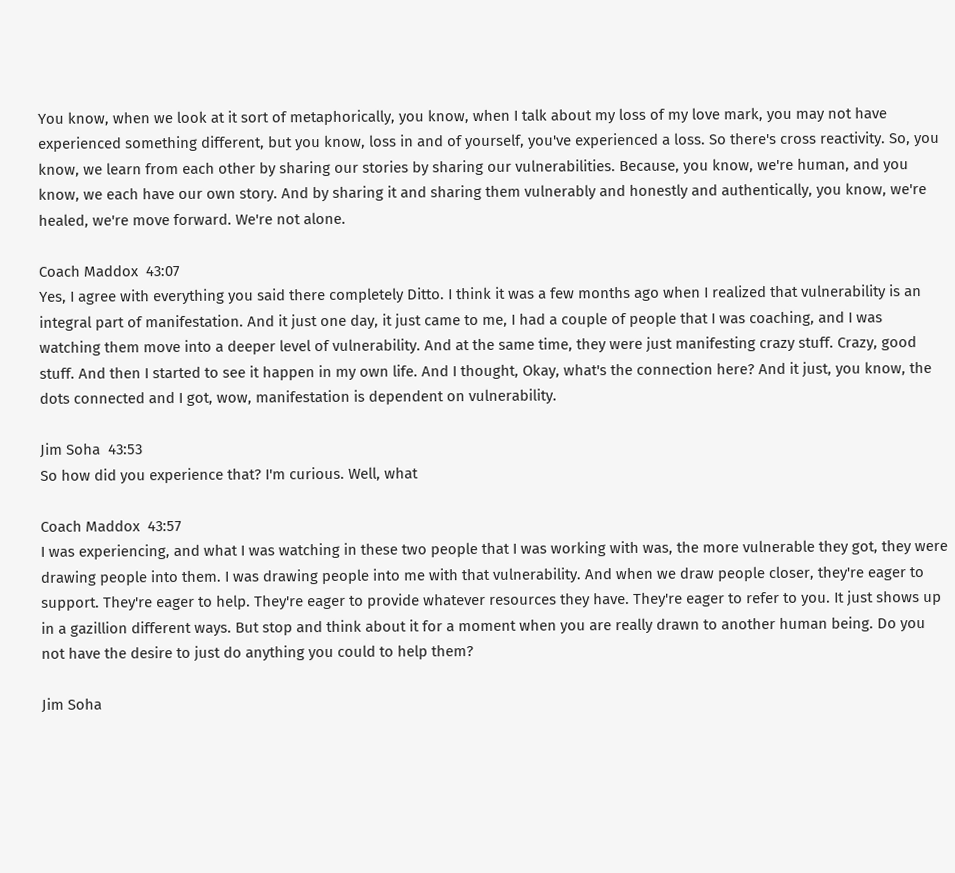You know, when we look at it sort of metaphorically, you know, when I talk about my loss of my love mark, you may not have experienced something different, but you know, loss in and of yourself, you've experienced a loss. So there's cross reactivity. So, you know, we learn from each other by sharing our stories by sharing our vulnerabilities. Because, you know, we're human, and you know, we each have our own story. And by sharing it and sharing them vulnerably and honestly and authentically, you know, we're healed, we're move forward. We're not alone.

Coach Maddox  43:07
Yes, I agree with everything you said there completely Ditto. I think it was a few months ago when I realized that vulnerability is an integral part of manifestation. And it just one day, it just came to me, I had a couple of people that I was coaching, and I was watching them move into a deeper level of vulnerability. And at the same time, they were just manifesting crazy stuff. Crazy, good stuff. And then I started to see it happen in my own life. And I thought, Okay, what's the connection here? And it just, you know, the dots connected and I got, wow, manifestation is dependent on vulnerability.

Jim Soha  43:53
So how did you experience that? I'm curious. Well, what

Coach Maddox  43:57
I was experiencing, and what I was watching in these two people that I was working with was, the more vulnerable they got, they were drawing people into them. I was drawing people into me with that vulnerability. And when we draw people closer, they're eager to support. They're eager to help. They're eager to provide whatever resources they have. They're eager to refer to you. It just shows up in a gazillion different ways. But stop and think about it for a moment when you are really drawn to another human being. Do you not have the desire to just do anything you could to help them?

Jim Soha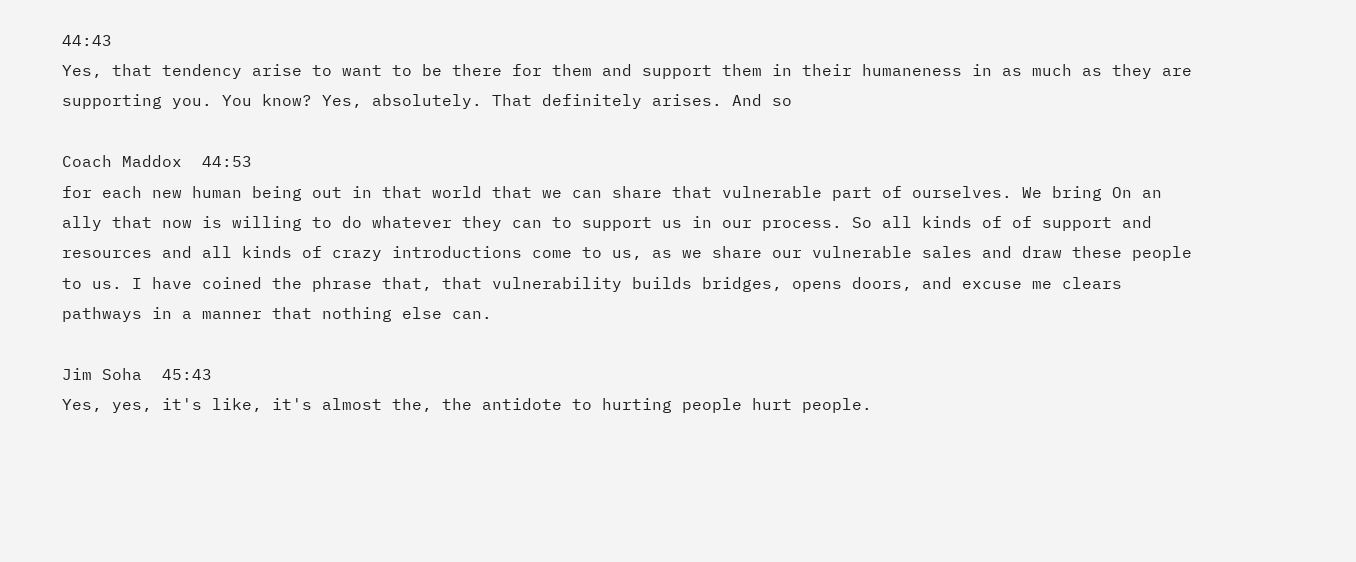44:43
Yes, that tendency arise to want to be there for them and support them in their humaneness in as much as they are supporting you. You know? Yes, absolutely. That definitely arises. And so

Coach Maddox  44:53
for each new human being out in that world that we can share that vulnerable part of ourselves. We bring On an ally that now is willing to do whatever they can to support us in our process. So all kinds of of support and resources and all kinds of crazy introductions come to us, as we share our vulnerable sales and draw these people to us. I have coined the phrase that, that vulnerability builds bridges, opens doors, and excuse me clears pathways in a manner that nothing else can.

Jim Soha  45:43
Yes, yes, it's like, it's almost the, the antidote to hurting people hurt people.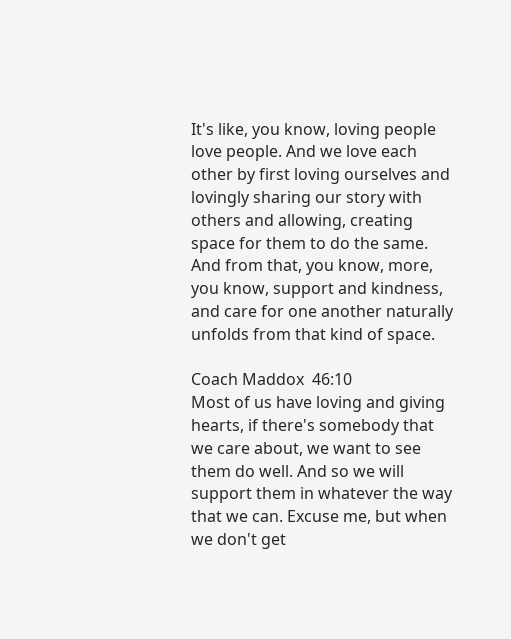It's like, you know, loving people love people. And we love each other by first loving ourselves and lovingly sharing our story with others and allowing, creating space for them to do the same. And from that, you know, more, you know, support and kindness, and care for one another naturally unfolds from that kind of space.

Coach Maddox  46:10
Most of us have loving and giving hearts, if there's somebody that we care about, we want to see them do well. And so we will support them in whatever the way that we can. Excuse me, but when we don't get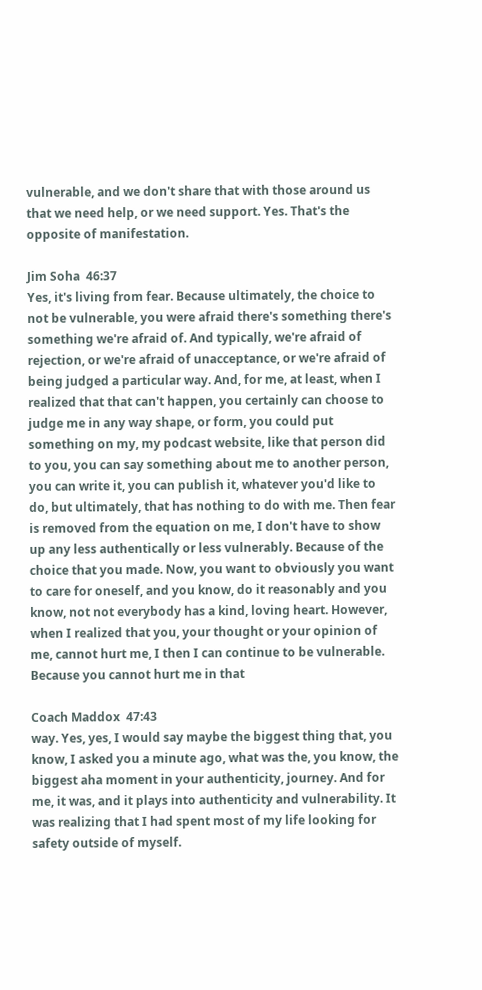vulnerable, and we don't share that with those around us that we need help, or we need support. Yes. That's the opposite of manifestation.

Jim Soha  46:37
Yes, it's living from fear. Because ultimately, the choice to not be vulnerable, you were afraid there's something there's something we're afraid of. And typically, we're afraid of rejection, or we're afraid of unacceptance, or we're afraid of being judged a particular way. And, for me, at least, when I realized that that can't happen, you certainly can choose to judge me in any way shape, or form, you could put something on my, my podcast website, like that person did to you, you can say something about me to another person, you can write it, you can publish it, whatever you'd like to do, but ultimately, that has nothing to do with me. Then fear is removed from the equation on me, I don't have to show up any less authentically or less vulnerably. Because of the choice that you made. Now, you want to obviously you want to care for oneself, and you know, do it reasonably and you know, not not everybody has a kind, loving heart. However, when I realized that you, your thought or your opinion of me, cannot hurt me, I then I can continue to be vulnerable. Because you cannot hurt me in that

Coach Maddox  47:43
way. Yes, yes, I would say maybe the biggest thing that, you know, I asked you a minute ago, what was the, you know, the biggest aha moment in your authenticity, journey. And for me, it was, and it plays into authenticity and vulnerability. It was realizing that I had spent most of my life looking for safety outside of myself.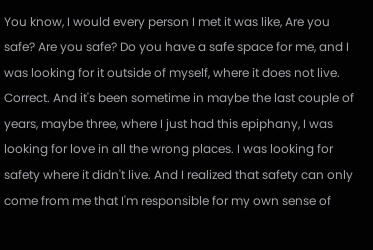You know, I would every person I met it was like, Are you safe? Are you safe? Do you have a safe space for me, and I was looking for it outside of myself, where it does not live. Correct. And it's been sometime in maybe the last couple of years, maybe three, where I just had this epiphany, I was looking for love in all the wrong places. I was looking for safety where it didn't live. And I realized that safety can only come from me that I'm responsible for my own sense of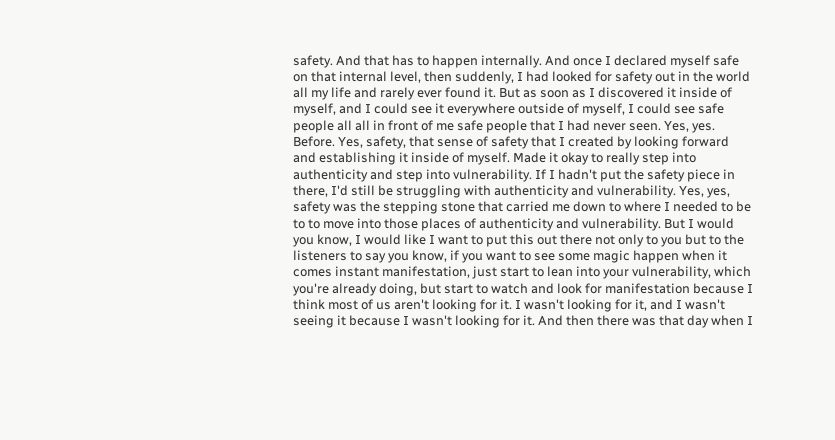safety. And that has to happen internally. And once I declared myself safe on that internal level, then suddenly, I had looked for safety out in the world all my life and rarely ever found it. But as soon as I discovered it inside of myself, and I could see it everywhere outside of myself, I could see safe people all all in front of me safe people that I had never seen. Yes, yes. Before. Yes, safety, that sense of safety that I created by looking forward and establishing it inside of myself. Made it okay to really step into authenticity and step into vulnerability. If I hadn't put the safety piece in there, I'd still be struggling with authenticity and vulnerability. Yes, yes, safety was the stepping stone that carried me down to where I needed to be to to move into those places of authenticity and vulnerability. But I would you know, I would like I want to put this out there not only to you but to the listeners to say you know, if you want to see some magic happen when it comes instant manifestation, just start to lean into your vulnerability, which you're already doing, but start to watch and look for manifestation because I think most of us aren't looking for it. I wasn't looking for it, and I wasn't seeing it because I wasn't looking for it. And then there was that day when I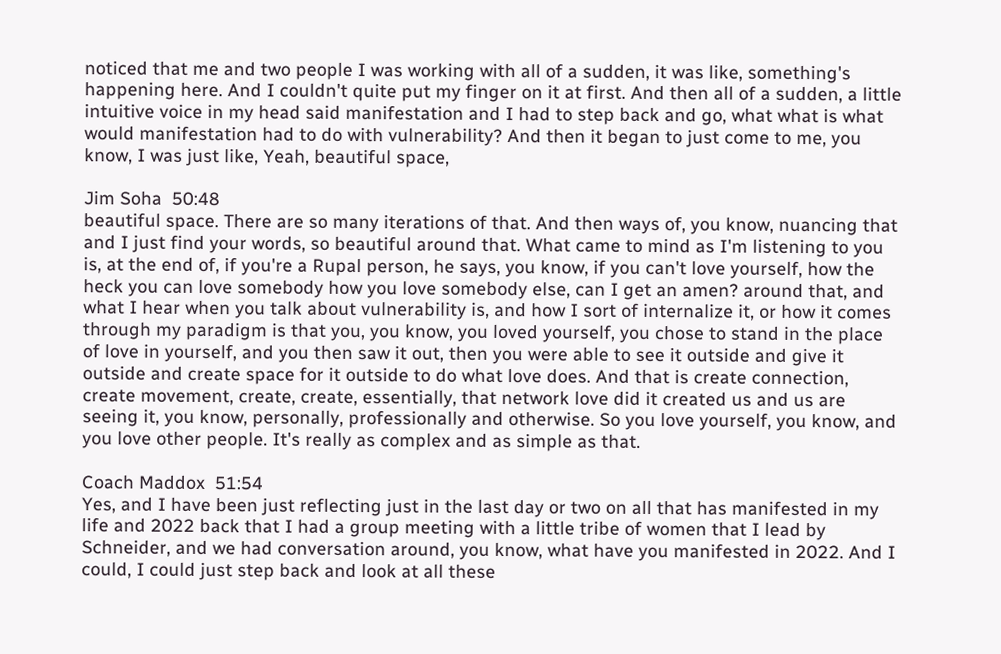noticed that me and two people I was working with all of a sudden, it was like, something's happening here. And I couldn't quite put my finger on it at first. And then all of a sudden, a little intuitive voice in my head said manifestation and I had to step back and go, what what is what would manifestation had to do with vulnerability? And then it began to just come to me, you know, I was just like, Yeah, beautiful space,

Jim Soha  50:48
beautiful space. There are so many iterations of that. And then ways of, you know, nuancing that and I just find your words, so beautiful around that. What came to mind as I'm listening to you is, at the end of, if you're a Rupal person, he says, you know, if you can't love yourself, how the heck you can love somebody how you love somebody else, can I get an amen? around that, and what I hear when you talk about vulnerability is, and how I sort of internalize it, or how it comes through my paradigm is that you, you know, you loved yourself, you chose to stand in the place of love in yourself, and you then saw it out, then you were able to see it outside and give it outside and create space for it outside to do what love does. And that is create connection, create movement, create, create, essentially, that network love did it created us and us are seeing it, you know, personally, professionally and otherwise. So you love yourself, you know, and you love other people. It's really as complex and as simple as that.

Coach Maddox  51:54
Yes, and I have been just reflecting just in the last day or two on all that has manifested in my life and 2022 back that I had a group meeting with a little tribe of women that I lead by Schneider, and we had conversation around, you know, what have you manifested in 2022. And I could, I could just step back and look at all these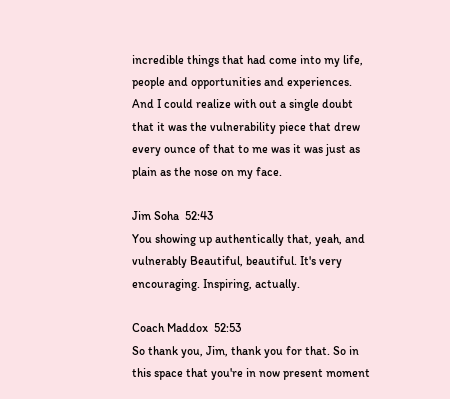incredible things that had come into my life, people and opportunities and experiences. And I could realize with out a single doubt that it was the vulnerability piece that drew every ounce of that to me was it was just as plain as the nose on my face.

Jim Soha  52:43
You showing up authentically that, yeah, and vulnerably Beautiful, beautiful. It's very encouraging. Inspiring, actually.

Coach Maddox  52:53
So thank you, Jim, thank you for that. So in this space that you're in now present moment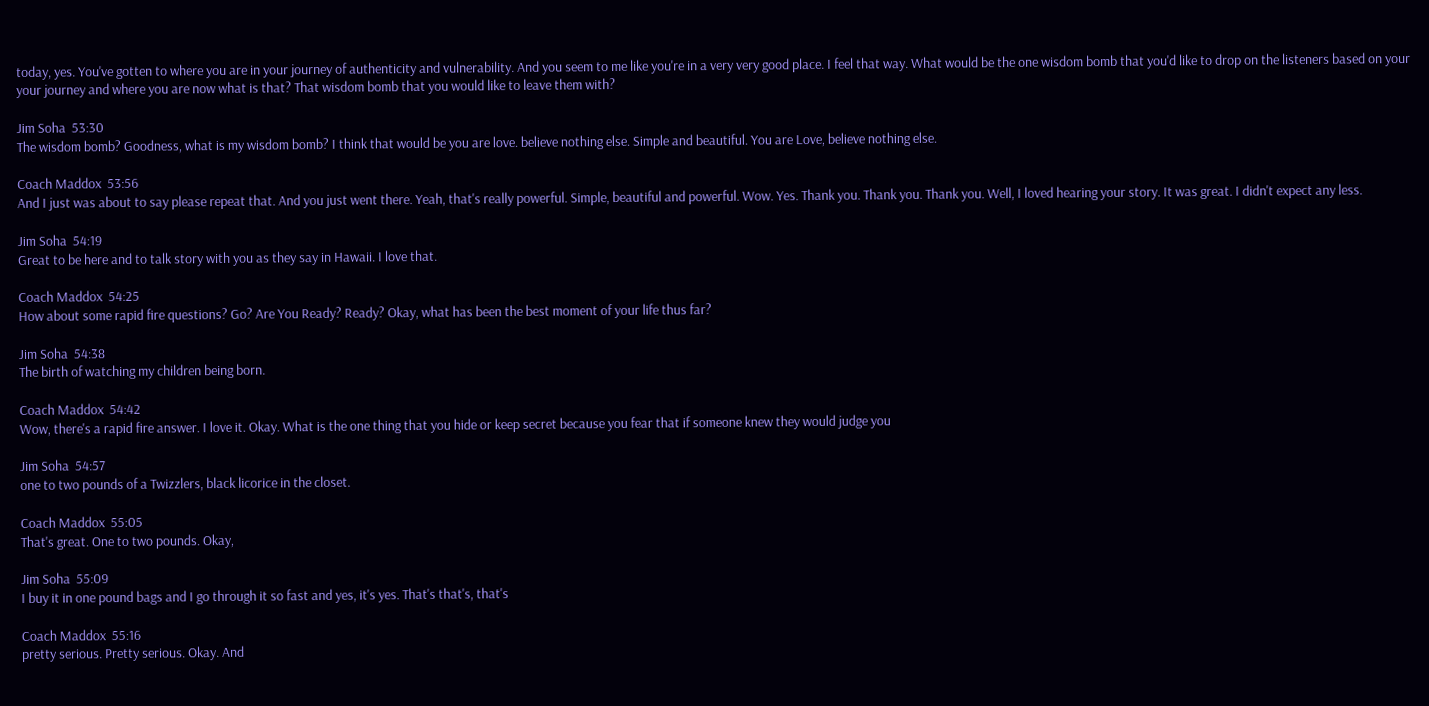today, yes. You've gotten to where you are in your journey of authenticity and vulnerability. And you seem to me like you're in a very very good place. I feel that way. What would be the one wisdom bomb that you'd like to drop on the listeners based on your your journey and where you are now what is that? That wisdom bomb that you would like to leave them with?

Jim Soha  53:30
The wisdom bomb? Goodness, what is my wisdom bomb? I think that would be you are love. believe nothing else. Simple and beautiful. You are Love, believe nothing else.

Coach Maddox  53:56
And I just was about to say please repeat that. And you just went there. Yeah, that's really powerful. Simple, beautiful and powerful. Wow. Yes. Thank you. Thank you. Thank you. Well, I loved hearing your story. It was great. I didn't expect any less.

Jim Soha  54:19
Great to be here and to talk story with you as they say in Hawaii. I love that.

Coach Maddox  54:25
How about some rapid fire questions? Go? Are You Ready? Ready? Okay, what has been the best moment of your life thus far?

Jim Soha  54:38
The birth of watching my children being born.

Coach Maddox  54:42
Wow, there's a rapid fire answer. I love it. Okay. What is the one thing that you hide or keep secret because you fear that if someone knew they would judge you

Jim Soha  54:57
one to two pounds of a Twizzlers, black licorice in the closet.

Coach Maddox  55:05
That's great. One to two pounds. Okay,

Jim Soha  55:09
I buy it in one pound bags and I go through it so fast and yes, it's yes. That's that's, that's

Coach Maddox  55:16
pretty serious. Pretty serious. Okay. And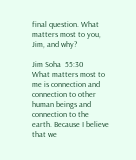final question. What matters most to you, Jim, and why?

Jim Soha  55:30
What matters most to me is connection and connection to other human beings and connection to the earth. Because I believe that we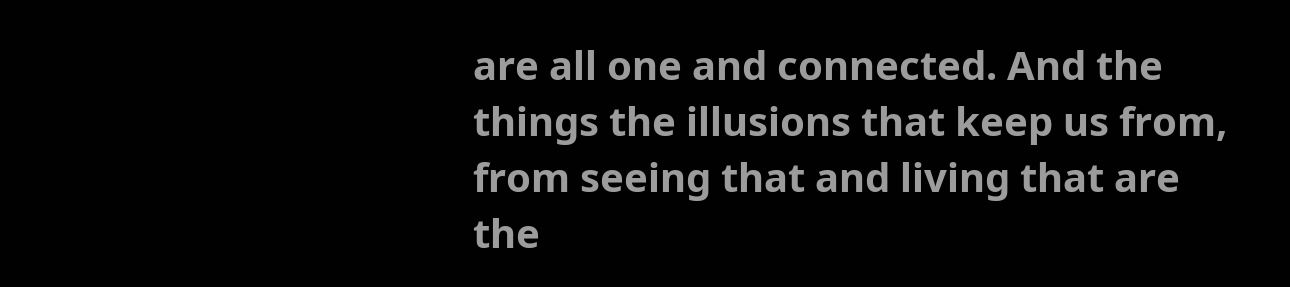are all one and connected. And the things the illusions that keep us from, from seeing that and living that are the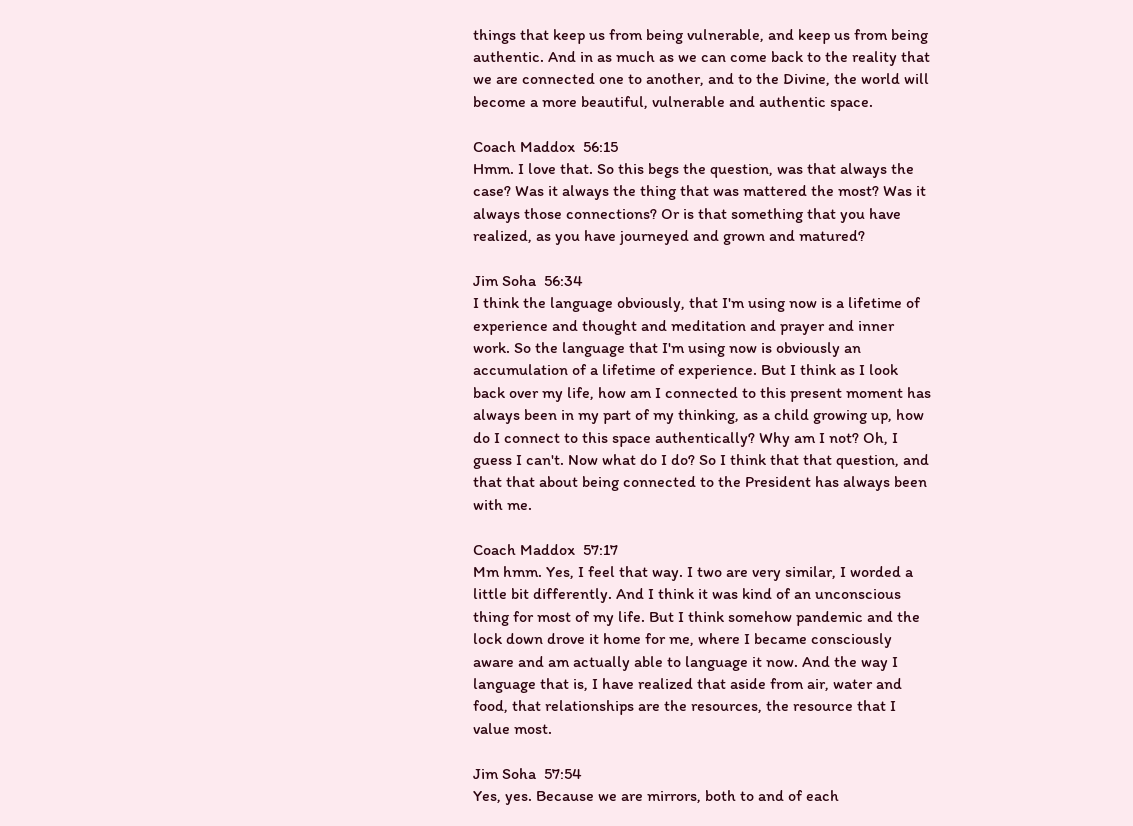things that keep us from being vulnerable, and keep us from being authentic. And in as much as we can come back to the reality that we are connected one to another, and to the Divine, the world will become a more beautiful, vulnerable and authentic space.

Coach Maddox  56:15
Hmm. I love that. So this begs the question, was that always the case? Was it always the thing that was mattered the most? Was it always those connections? Or is that something that you have realized, as you have journeyed and grown and matured?

Jim Soha  56:34
I think the language obviously, that I'm using now is a lifetime of experience and thought and meditation and prayer and inner work. So the language that I'm using now is obviously an accumulation of a lifetime of experience. But I think as I look back over my life, how am I connected to this present moment has always been in my part of my thinking, as a child growing up, how do I connect to this space authentically? Why am I not? Oh, I guess I can't. Now what do I do? So I think that that question, and that that about being connected to the President has always been with me.

Coach Maddox  57:17
Mm hmm. Yes, I feel that way. I two are very similar, I worded a little bit differently. And I think it was kind of an unconscious thing for most of my life. But I think somehow pandemic and the lock down drove it home for me, where I became consciously aware and am actually able to language it now. And the way I language that is, I have realized that aside from air, water and food, that relationships are the resources, the resource that I value most.

Jim Soha  57:54
Yes, yes. Because we are mirrors, both to and of each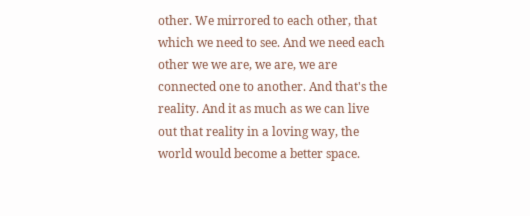other. We mirrored to each other, that which we need to see. And we need each other we we are, we are, we are connected one to another. And that's the reality. And it as much as we can live out that reality in a loving way, the world would become a better space.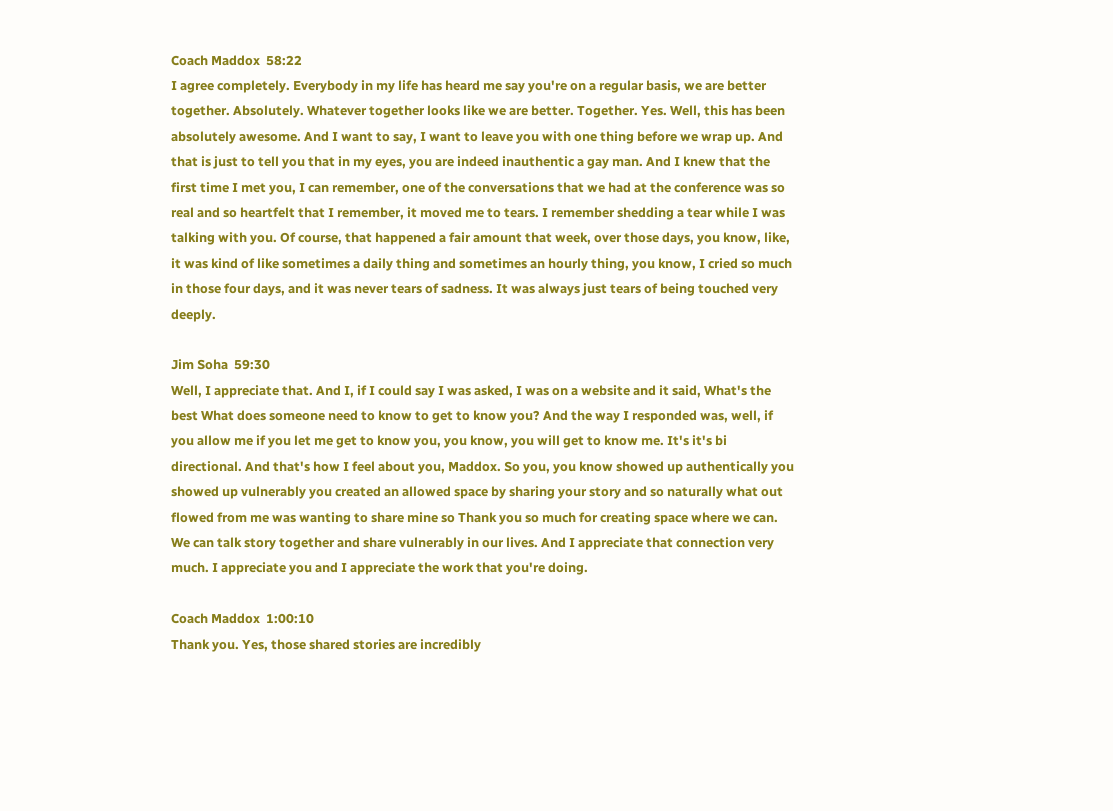Coach Maddox  58:22
I agree completely. Everybody in my life has heard me say you're on a regular basis, we are better together. Absolutely. Whatever together looks like we are better. Together. Yes. Well, this has been absolutely awesome. And I want to say, I want to leave you with one thing before we wrap up. And that is just to tell you that in my eyes, you are indeed inauthentic a gay man. And I knew that the first time I met you, I can remember, one of the conversations that we had at the conference was so real and so heartfelt that I remember, it moved me to tears. I remember shedding a tear while I was talking with you. Of course, that happened a fair amount that week, over those days, you know, like, it was kind of like sometimes a daily thing and sometimes an hourly thing, you know, I cried so much in those four days, and it was never tears of sadness. It was always just tears of being touched very deeply.

Jim Soha  59:30
Well, I appreciate that. And I, if I could say I was asked, I was on a website and it said, What's the best What does someone need to know to get to know you? And the way I responded was, well, if you allow me if you let me get to know you, you know, you will get to know me. It's it's bi directional. And that's how I feel about you, Maddox. So you, you know showed up authentically you showed up vulnerably you created an allowed space by sharing your story and so naturally what out flowed from me was wanting to share mine so Thank you so much for creating space where we can. We can talk story together and share vulnerably in our lives. And I appreciate that connection very much. I appreciate you and I appreciate the work that you're doing.

Coach Maddox  1:00:10
Thank you. Yes, those shared stories are incredibly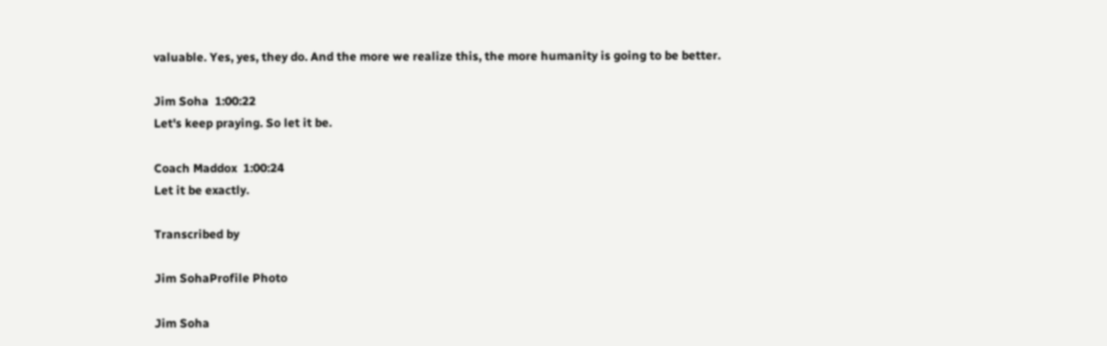valuable. Yes, yes, they do. And the more we realize this, the more humanity is going to be better.

Jim Soha  1:00:22
Let's keep praying. So let it be.

Coach Maddox  1:00:24
Let it be exactly.

Transcribed by

Jim SohaProfile Photo

Jim Soha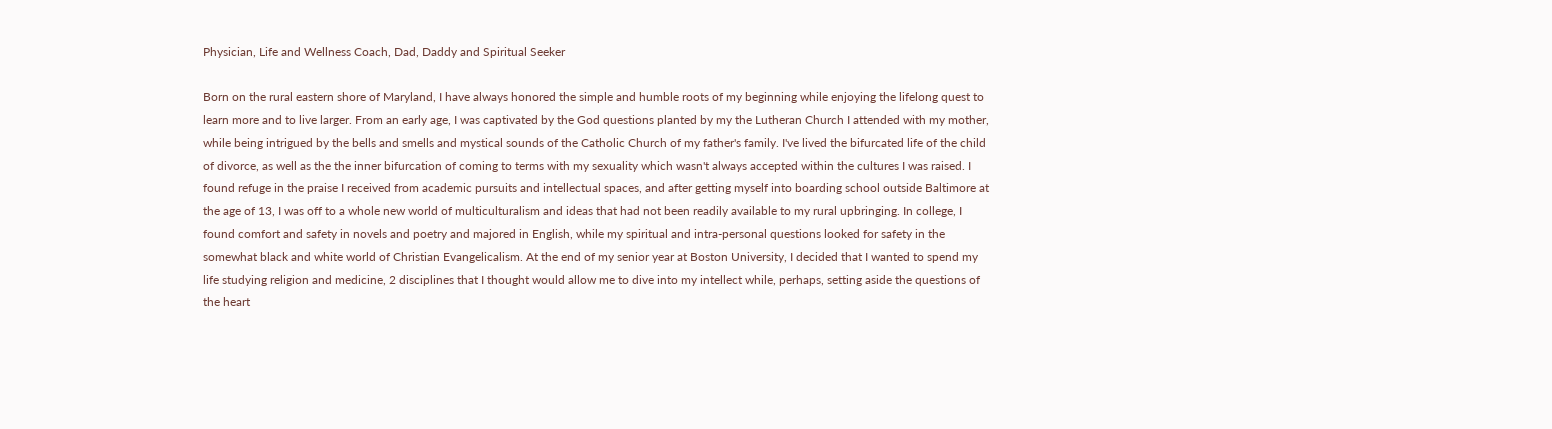Physician, Life and Wellness Coach, Dad, Daddy and Spiritual Seeker

Born on the rural eastern shore of Maryland, I have always honored the simple and humble roots of my beginning while enjoying the lifelong quest to learn more and to live larger. From an early age, I was captivated by the God questions planted by my the Lutheran Church I attended with my mother, while being intrigued by the bells and smells and mystical sounds of the Catholic Church of my father's family. I've lived the bifurcated life of the child of divorce, as well as the the inner bifurcation of coming to terms with my sexuality which wasn't always accepted within the cultures I was raised. I found refuge in the praise I received from academic pursuits and intellectual spaces, and after getting myself into boarding school outside Baltimore at the age of 13, I was off to a whole new world of multiculturalism and ideas that had not been readily available to my rural upbringing. In college, I found comfort and safety in novels and poetry and majored in English, while my spiritual and intra-personal questions looked for safety in the somewhat black and white world of Christian Evangelicalism. At the end of my senior year at Boston University, I decided that I wanted to spend my life studying religion and medicine, 2 disciplines that I thought would allow me to dive into my intellect while, perhaps, setting aside the questions of the heart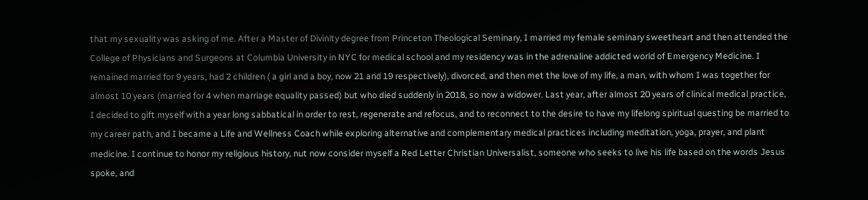that my sexuality was asking of me. After a Master of Divinity degree from Princeton Theological Seminary, I married my female seminary sweetheart and then attended the College of Physicians and Surgeons at Columbia University in NYC for medical school and my residency was in the adrenaline addicted world of Emergency Medicine. I remained married for 9 years, had 2 children ( a girl and a boy, now 21 and 19 respectively), divorced, and then met the love of my life, a man, with whom I was together for almost 10 years (married for 4 when marriage equality passed) but who died suddenly in 2018, so now a widower. Last year, after almost 20 years of clinical medical practice, I decided to gift myself with a year long sabbatical in order to rest, regenerate and refocus, and to reconnect to the desire to have my lifelong spiritual questing be married to my career path, and I became a Life and Wellness Coach while exploring alternative and complementary medical practices including meditation, yoga, prayer, and plant medicine. I continue to honor my religious history, nut now consider myself a Red Letter Christian Universalist, someone who seeks to live his life based on the words Jesus spoke, and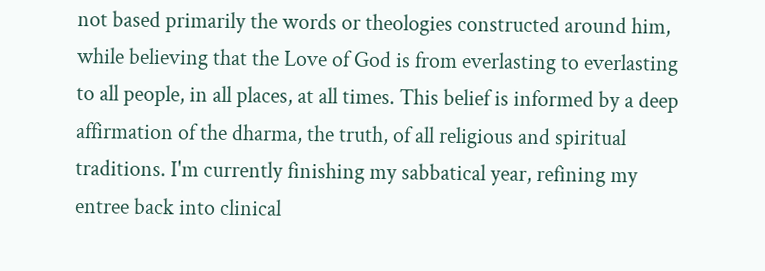not based primarily the words or theologies constructed around him, while believing that the Love of God is from everlasting to everlasting to all people, in all places, at all times. This belief is informed by a deep affirmation of the dharma, the truth, of all religious and spiritual traditions. I'm currently finishing my sabbatical year, refining my entree back into clinical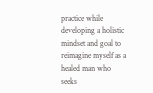practice while developing a holistic mindset and goal to reimagine myself as a healed man who seeks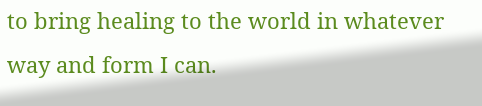to bring healing to the world in whatever way and form I can.